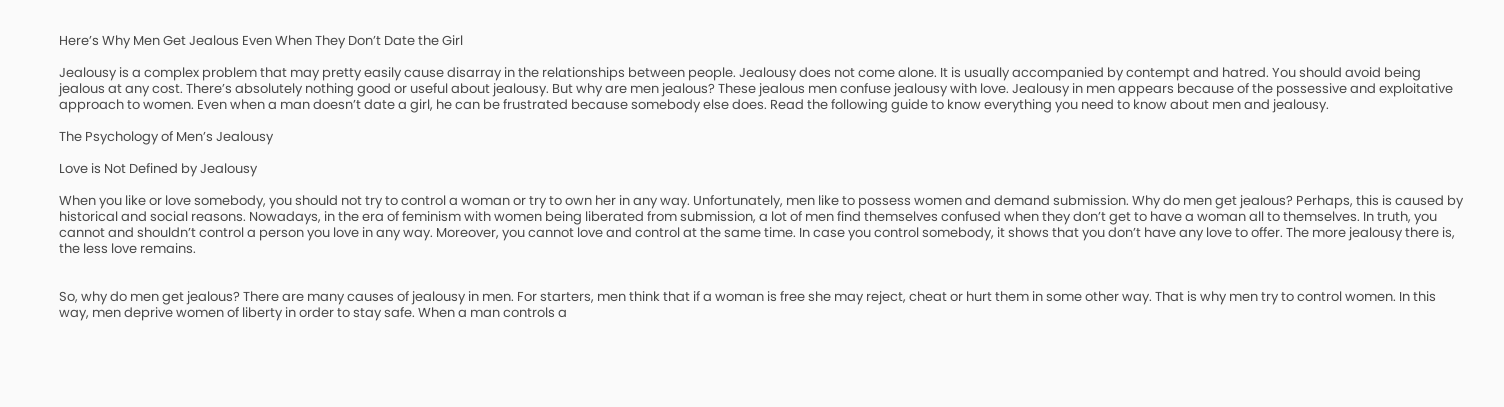Here’s Why Men Get Jealous Even When They Don’t Date the Girl

Jealousy is a complex problem that may pretty easily cause disarray in the relationships between people. Jealousy does not come alone. It is usually accompanied by contempt and hatred. You should avoid being jealous at any cost. There’s absolutely nothing good or useful about jealousy. But why are men jealous? These jealous men confuse jealousy with love. Jealousy in men appears because of the possessive and exploitative approach to women. Even when a man doesn’t date a girl, he can be frustrated because somebody else does. Read the following guide to know everything you need to know about men and jealousy.

The Psychology of Men’s Jealousy

Love is Not Defined by Jealousy

When you like or love somebody, you should not try to control a woman or try to own her in any way. Unfortunately, men like to possess women and demand submission. Why do men get jealous? Perhaps, this is caused by historical and social reasons. Nowadays, in the era of feminism with women being liberated from submission, a lot of men find themselves confused when they don’t get to have a woman all to themselves. In truth, you cannot and shouldn’t control a person you love in any way. Moreover, you cannot love and control at the same time. In case you control somebody, it shows that you don’t have any love to offer. The more jealousy there is, the less love remains.


So, why do men get jealous? There are many causes of jealousy in men. For starters, men think that if a woman is free she may reject, cheat or hurt them in some other way. That is why men try to control women. In this way, men deprive women of liberty in order to stay safe. When a man controls a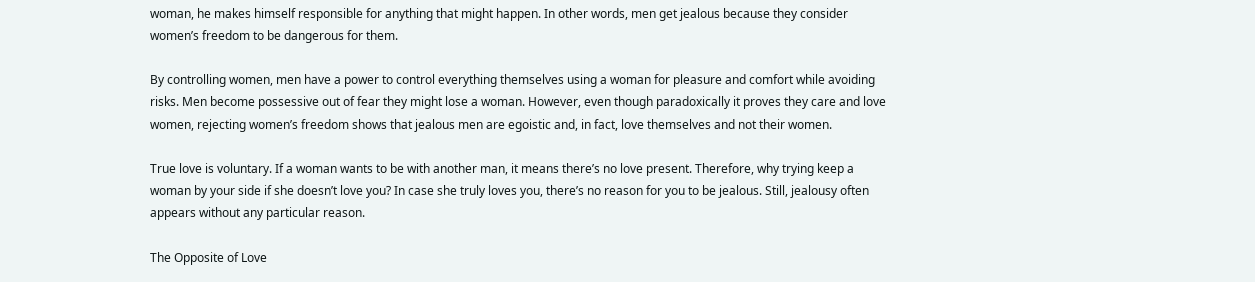woman, he makes himself responsible for anything that might happen. In other words, men get jealous because they consider women’s freedom to be dangerous for them.

By controlling women, men have a power to control everything themselves using a woman for pleasure and comfort while avoiding risks. Men become possessive out of fear they might lose a woman. However, even though paradoxically it proves they care and love women, rejecting women’s freedom shows that jealous men are egoistic and, in fact, love themselves and not their women.

True love is voluntary. If a woman wants to be with another man, it means there’s no love present. Therefore, why trying keep a woman by your side if she doesn’t love you? In case she truly loves you, there’s no reason for you to be jealous. Still, jealousy often appears without any particular reason.

The Opposite of Love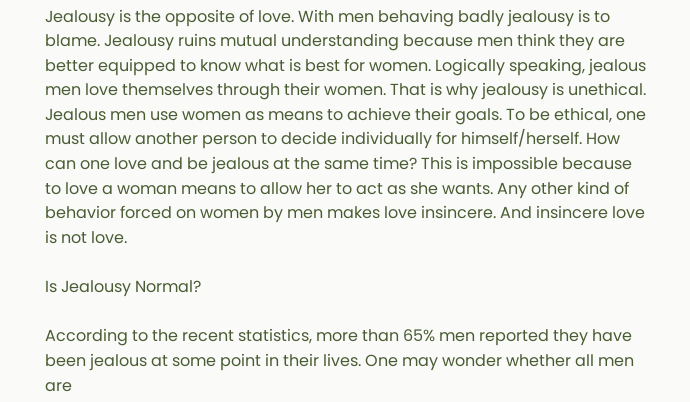Jealousy is the opposite of love. With men behaving badly jealousy is to blame. Jealousy ruins mutual understanding because men think they are better equipped to know what is best for women. Logically speaking, jealous men love themselves through their women. That is why jealousy is unethical. Jealous men use women as means to achieve their goals. To be ethical, one must allow another person to decide individually for himself/herself. How can one love and be jealous at the same time? This is impossible because to love a woman means to allow her to act as she wants. Any other kind of behavior forced on women by men makes love insincere. And insincere love is not love.

Is Jealousy Normal?

According to the recent statistics, more than 65% men reported they have been jealous at some point in their lives. One may wonder whether all men are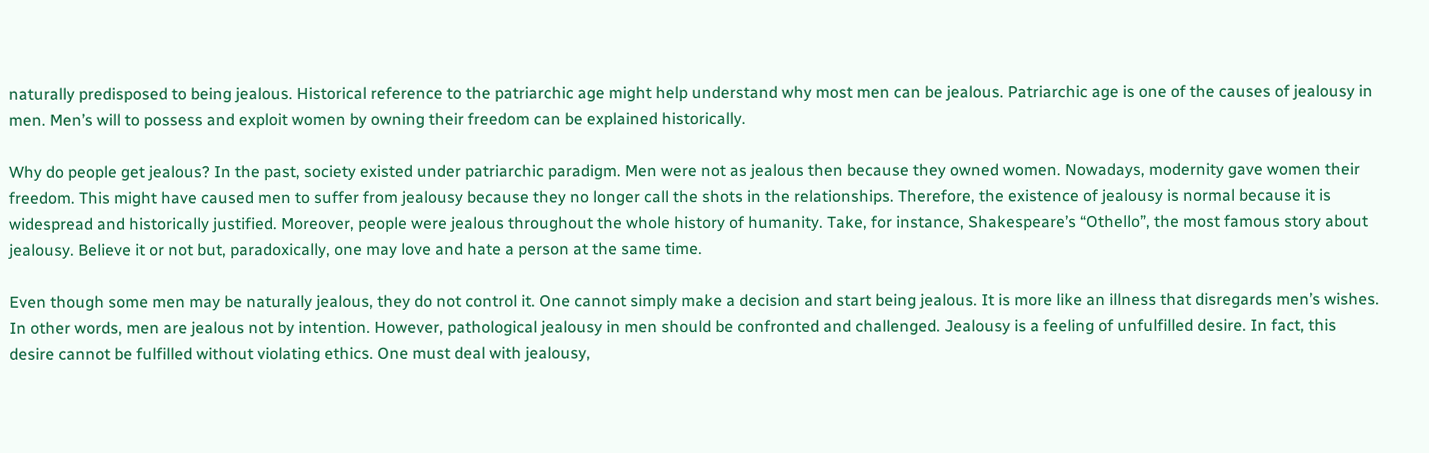naturally predisposed to being jealous. Historical reference to the patriarchic age might help understand why most men can be jealous. Patriarchic age is one of the causes of jealousy in men. Men’s will to possess and exploit women by owning their freedom can be explained historically.

Why do people get jealous? In the past, society existed under patriarchic paradigm. Men were not as jealous then because they owned women. Nowadays, modernity gave women their freedom. This might have caused men to suffer from jealousy because they no longer call the shots in the relationships. Therefore, the existence of jealousy is normal because it is widespread and historically justified. Moreover, people were jealous throughout the whole history of humanity. Take, for instance, Shakespeare’s “Othello”, the most famous story about jealousy. Believe it or not but, paradoxically, one may love and hate a person at the same time.

Even though some men may be naturally jealous, they do not control it. One cannot simply make a decision and start being jealous. It is more like an illness that disregards men’s wishes. In other words, men are jealous not by intention. However, pathological jealousy in men should be confronted and challenged. Jealousy is a feeling of unfulfilled desire. In fact, this desire cannot be fulfilled without violating ethics. One must deal with jealousy,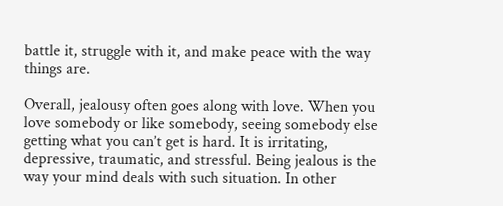battle it, struggle with it, and make peace with the way things are.

Overall, jealousy often goes along with love. When you love somebody or like somebody, seeing somebody else getting what you can’t get is hard. It is irritating, depressive, traumatic, and stressful. Being jealous is the way your mind deals with such situation. In other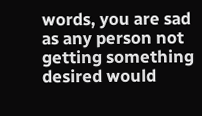words, you are sad as any person not getting something desired would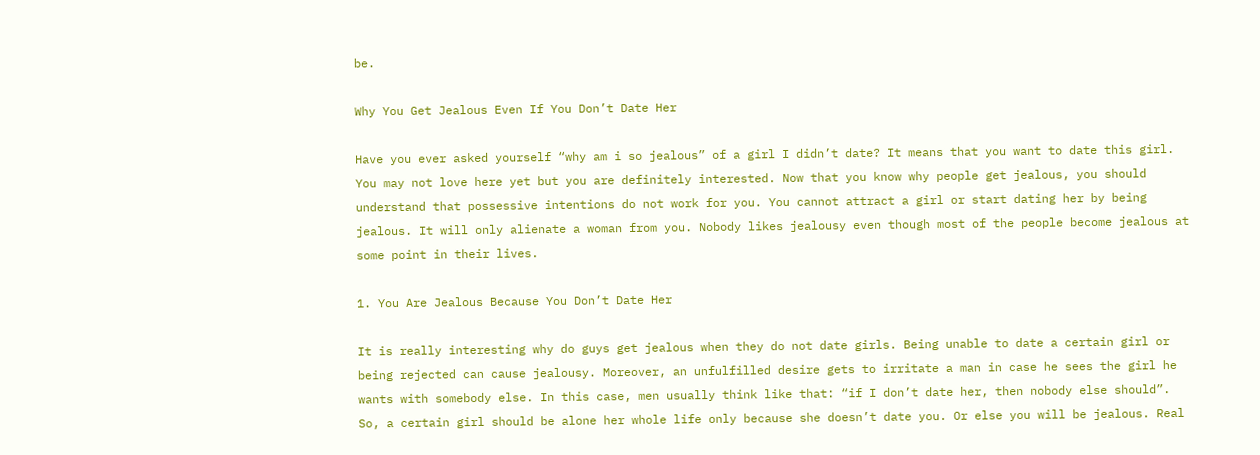be.

Why You Get Jealous Even If You Don’t Date Her

Have you ever asked yourself “why am i so jealous” of a girl I didn’t date? It means that you want to date this girl. You may not love here yet but you are definitely interested. Now that you know why people get jealous, you should understand that possessive intentions do not work for you. You cannot attract a girl or start dating her by being jealous. It will only alienate a woman from you. Nobody likes jealousy even though most of the people become jealous at some point in their lives.

1. You Are Jealous Because You Don’t Date Her

It is really interesting why do guys get jealous when they do not date girls. Being unable to date a certain girl or being rejected can cause jealousy. Moreover, an unfulfilled desire gets to irritate a man in case he sees the girl he wants with somebody else. In this case, men usually think like that: “if I don’t date her, then nobody else should”. So, a certain girl should be alone her whole life only because she doesn’t date you. Or else you will be jealous. Real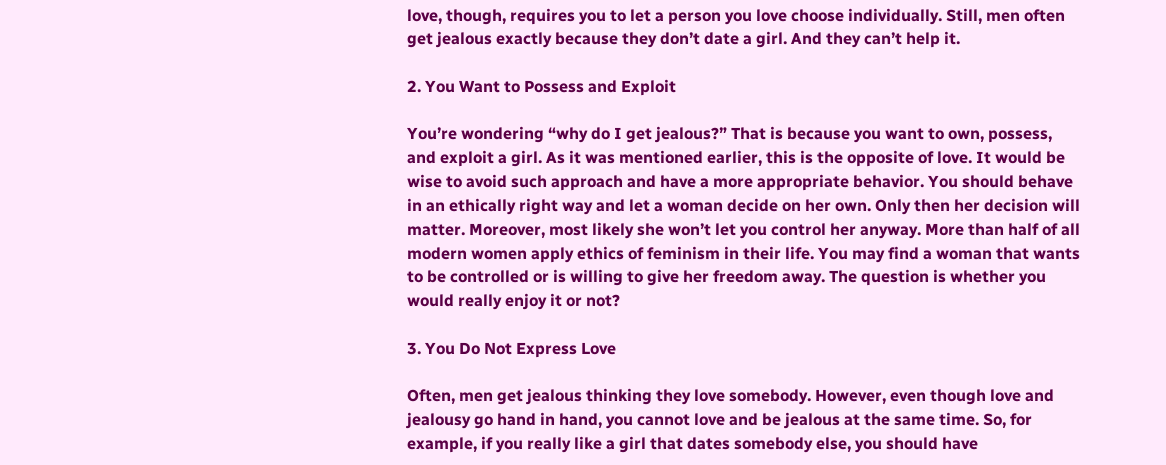love, though, requires you to let a person you love choose individually. Still, men often get jealous exactly because they don’t date a girl. And they can’t help it.

2. You Want to Possess and Exploit

You’re wondering “why do I get jealous?” That is because you want to own, possess, and exploit a girl. As it was mentioned earlier, this is the opposite of love. It would be wise to avoid such approach and have a more appropriate behavior. You should behave in an ethically right way and let a woman decide on her own. Only then her decision will matter. Moreover, most likely she won’t let you control her anyway. More than half of all modern women apply ethics of feminism in their life. You may find a woman that wants to be controlled or is willing to give her freedom away. The question is whether you would really enjoy it or not?

3. You Do Not Express Love

Often, men get jealous thinking they love somebody. However, even though love and jealousy go hand in hand, you cannot love and be jealous at the same time. So, for example, if you really like a girl that dates somebody else, you should have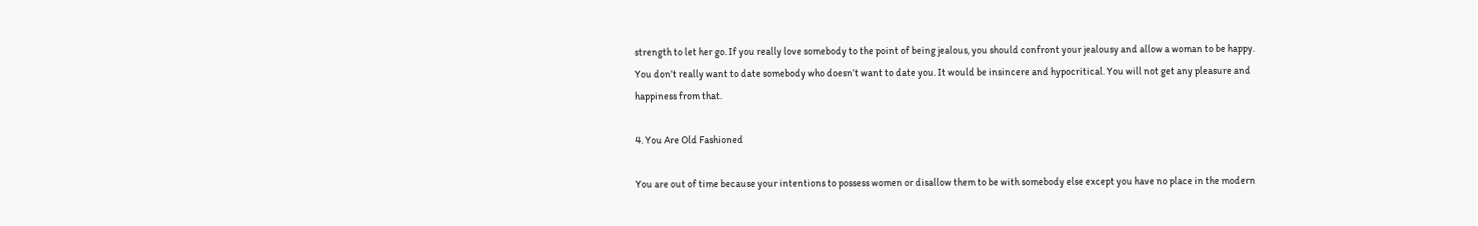strength to let her go. If you really love somebody to the point of being jealous, you should confront your jealousy and allow a woman to be happy. You don’t really want to date somebody who doesn’t want to date you. It would be insincere and hypocritical. You will not get any pleasure and happiness from that.

4. You Are Old Fashioned

You are out of time because your intentions to possess women or disallow them to be with somebody else except you have no place in the modern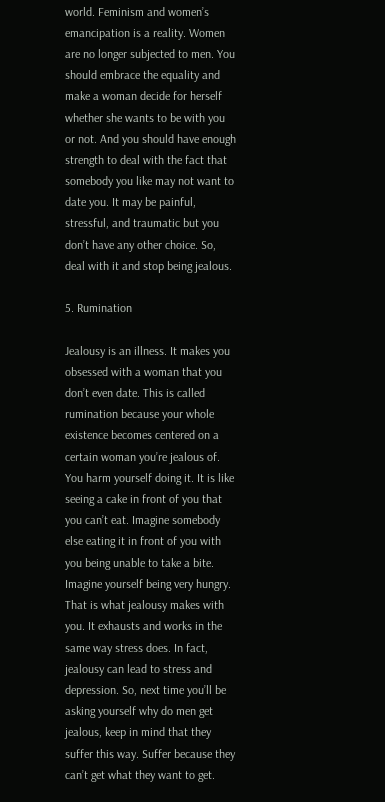world. Feminism and women’s emancipation is a reality. Women are no longer subjected to men. You should embrace the equality and make a woman decide for herself whether she wants to be with you or not. And you should have enough strength to deal with the fact that somebody you like may not want to date you. It may be painful, stressful, and traumatic but you don’t have any other choice. So, deal with it and stop being jealous.

5. Rumination

Jealousy is an illness. It makes you obsessed with a woman that you don’t even date. This is called rumination because your whole existence becomes centered on a certain woman you’re jealous of. You harm yourself doing it. It is like seeing a cake in front of you that you can’t eat. Imagine somebody else eating it in front of you with you being unable to take a bite. Imagine yourself being very hungry. That is what jealousy makes with you. It exhausts and works in the same way stress does. In fact, jealousy can lead to stress and depression. So, next time you’ll be asking yourself why do men get jealous, keep in mind that they suffer this way. Suffer because they can’t get what they want to get.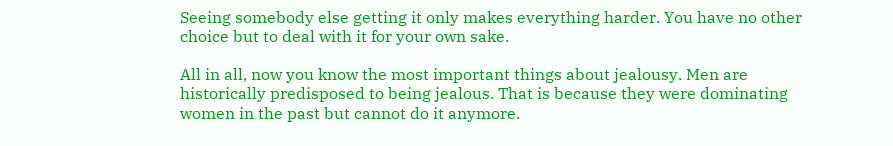Seeing somebody else getting it only makes everything harder. You have no other choice but to deal with it for your own sake.

All in all, now you know the most important things about jealousy. Men are historically predisposed to being jealous. That is because they were dominating women in the past but cannot do it anymore.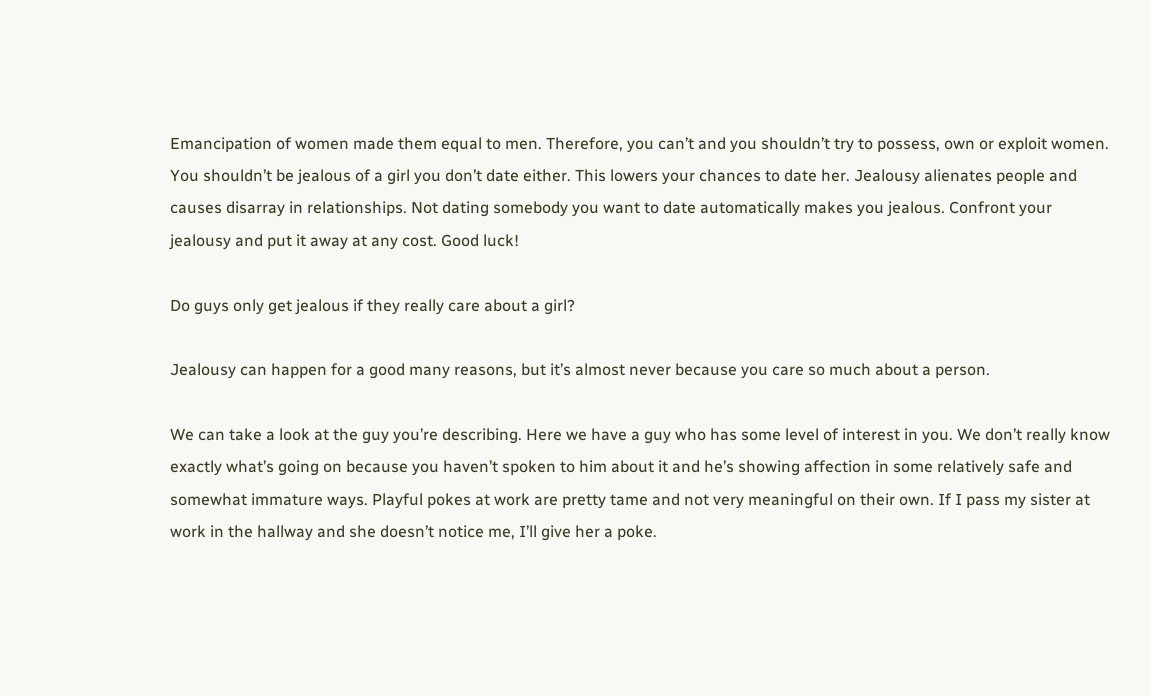Emancipation of women made them equal to men. Therefore, you can’t and you shouldn’t try to possess, own or exploit women. You shouldn’t be jealous of a girl you don’t date either. This lowers your chances to date her. Jealousy alienates people and causes disarray in relationships. Not dating somebody you want to date automatically makes you jealous. Confront your jealousy and put it away at any cost. Good luck!

Do guys only get jealous if they really care about a girl?

Jealousy can happen for a good many reasons, but it’s almost never because you care so much about a person.

We can take a look at the guy you’re describing. Here we have a guy who has some level of interest in you. We don’t really know exactly what’s going on because you haven’t spoken to him about it and he’s showing affection in some relatively safe and somewhat immature ways. Playful pokes at work are pretty tame and not very meaningful on their own. If I pass my sister at work in the hallway and she doesn’t notice me, I’ll give her a poke.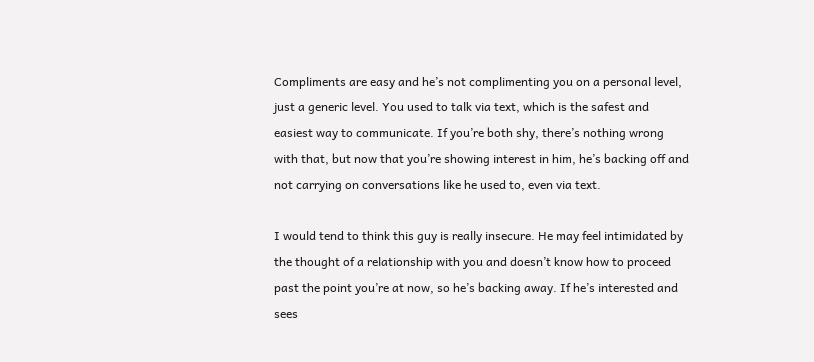Compliments are easy and he’s not complimenting you on a personal level, just a generic level. You used to talk via text, which is the safest and easiest way to communicate. If you’re both shy, there’s nothing wrong with that, but now that you’re showing interest in him, he’s backing off and not carrying on conversations like he used to, even via text.

I would tend to think this guy is really insecure. He may feel intimidated by the thought of a relationship with you and doesn’t know how to proceed past the point you’re at now, so he’s backing away. If he’s interested and sees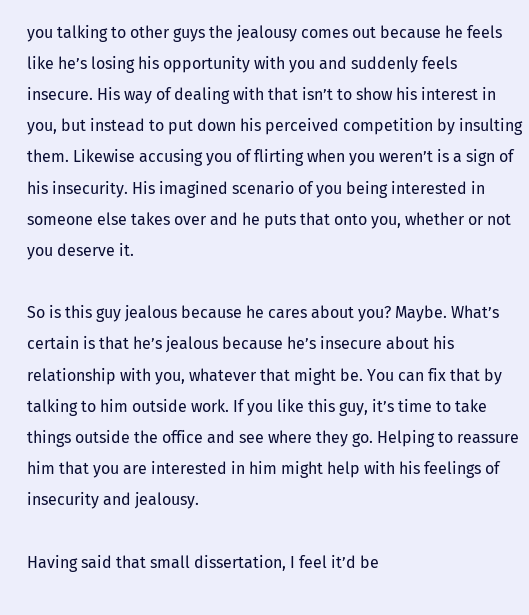you talking to other guys the jealousy comes out because he feels like he’s losing his opportunity with you and suddenly feels insecure. His way of dealing with that isn’t to show his interest in you, but instead to put down his perceived competition by insulting them. Likewise accusing you of flirting when you weren’t is a sign of his insecurity. His imagined scenario of you being interested in someone else takes over and he puts that onto you, whether or not you deserve it.

So is this guy jealous because he cares about you? Maybe. What’s certain is that he’s jealous because he’s insecure about his relationship with you, whatever that might be. You can fix that by talking to him outside work. If you like this guy, it’s time to take things outside the office and see where they go. Helping to reassure him that you are interested in him might help with his feelings of insecurity and jealousy.

Having said that small dissertation, I feel it’d be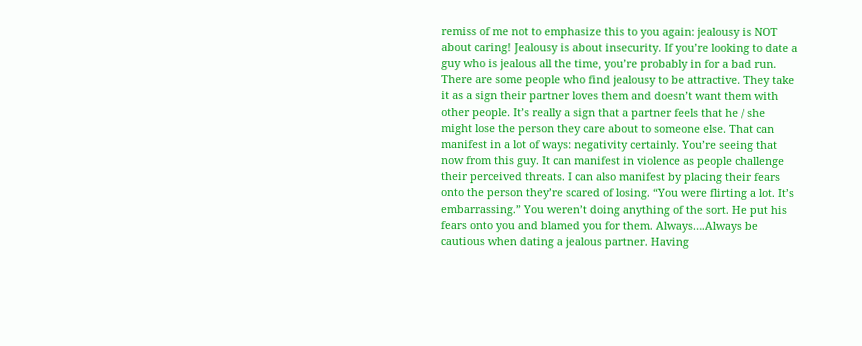remiss of me not to emphasize this to you again: jealousy is NOT about caring! Jealousy is about insecurity. If you’re looking to date a guy who is jealous all the time, you’re probably in for a bad run. There are some people who find jealousy to be attractive. They take it as a sign their partner loves them and doesn’t want them with other people. It’s really a sign that a partner feels that he / she might lose the person they care about to someone else. That can manifest in a lot of ways: negativity certainly. You’re seeing that now from this guy. It can manifest in violence as people challenge their perceived threats. I can also manifest by placing their fears onto the person they’re scared of losing. “You were flirting a lot. It’s embarrassing.” You weren’t doing anything of the sort. He put his fears onto you and blamed you for them. Always….Always be cautious when dating a jealous partner. Having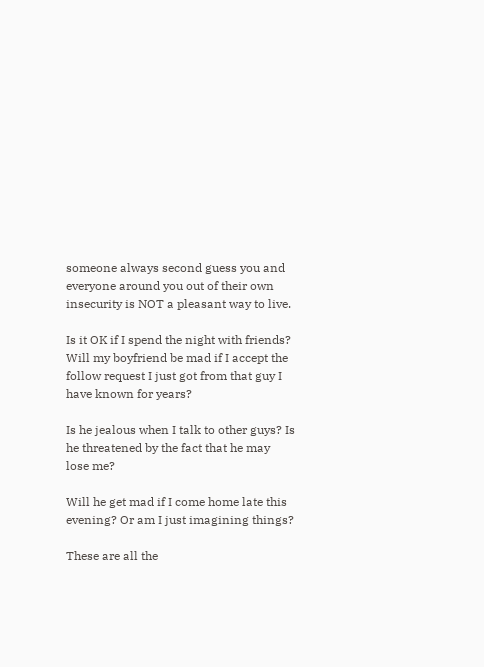someone always second guess you and everyone around you out of their own insecurity is NOT a pleasant way to live.

Is it OK if I spend the night with friends? Will my boyfriend be mad if I accept the follow request I just got from that guy I have known for years?

Is he jealous when I talk to other guys? Is he threatened by the fact that he may lose me?

Will he get mad if I come home late this evening? Or am I just imagining things?

These are all the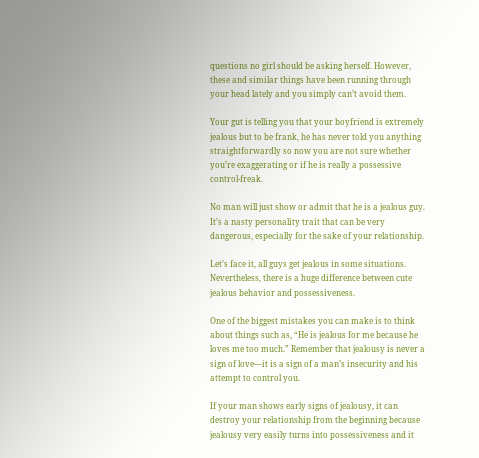questions no girl should be asking herself. However, these and similar things have been running through your head lately and you simply can’t avoid them.

Your gut is telling you that your boyfriend is extremely jealous but to be frank, he has never told you anything straightforwardly so now you are not sure whether you’re exaggerating or if he is really a possessive control-freak.

No man will just show or admit that he is a jealous guy. It’s a nasty personality trait that can be very dangerous, especially for the sake of your relationship.

Let’s face it, all guys get jealous in some situations. Nevertheless, there is a huge difference between cute jealous behavior and possessiveness.

One of the biggest mistakes you can make is to think about things such as, “He is jealous for me because he loves me too much.” Remember that jealousy is never a sign of love—it is a sign of a man’s insecurity and his attempt to control you.

If your man shows early signs of jealousy, it can destroy your relationship from the beginning because jealousy very easily turns into possessiveness and it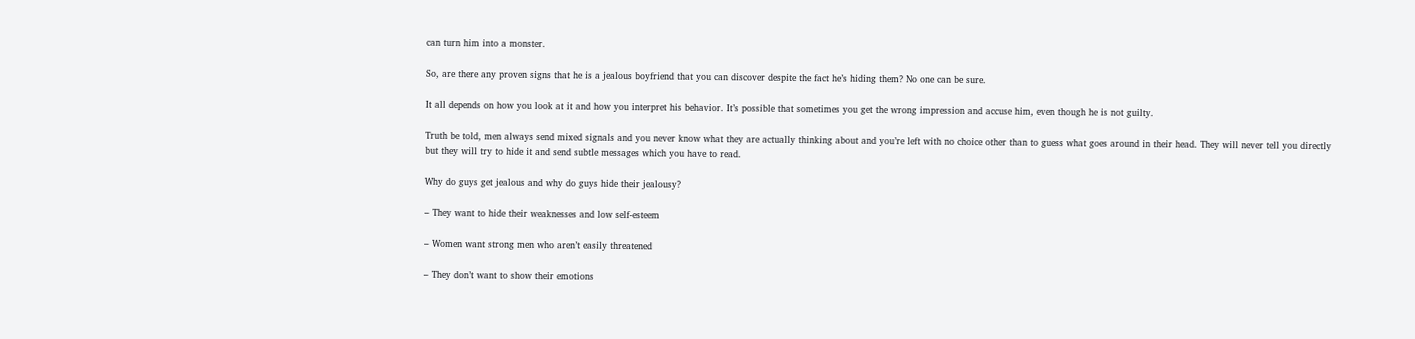can turn him into a monster.

So, are there any proven signs that he is a jealous boyfriend that you can discover despite the fact he’s hiding them? No one can be sure.

It all depends on how you look at it and how you interpret his behavior. It’s possible that sometimes you get the wrong impression and accuse him, even though he is not guilty.

Truth be told, men always send mixed signals and you never know what they are actually thinking about and you’re left with no choice other than to guess what goes around in their head. They will never tell you directly but they will try to hide it and send subtle messages which you have to read.

Why do guys get jealous and why do guys hide their jealousy?

– They want to hide their weaknesses and low self-esteem

– Women want strong men who aren’t easily threatened

– They don’t want to show their emotions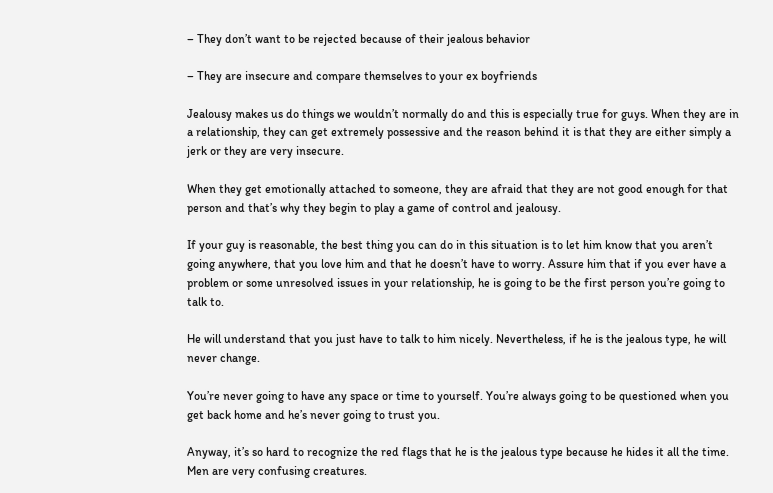– They don’t want to be rejected because of their jealous behavior

– They are insecure and compare themselves to your ex boyfriends

Jealousy makes us do things we wouldn’t normally do and this is especially true for guys. When they are in a relationship, they can get extremely possessive and the reason behind it is that they are either simply a jerk or they are very insecure.

When they get emotionally attached to someone, they are afraid that they are not good enough for that person and that’s why they begin to play a game of control and jealousy.

If your guy is reasonable, the best thing you can do in this situation is to let him know that you aren’t going anywhere, that you love him and that he doesn’t have to worry. Assure him that if you ever have a problem or some unresolved issues in your relationship, he is going to be the first person you’re going to talk to.

He will understand that you just have to talk to him nicely. Nevertheless, if he is the jealous type, he will never change.

You’re never going to have any space or time to yourself. You’re always going to be questioned when you get back home and he’s never going to trust you.

Anyway, it’s so hard to recognize the red flags that he is the jealous type because he hides it all the time. Men are very confusing creatures.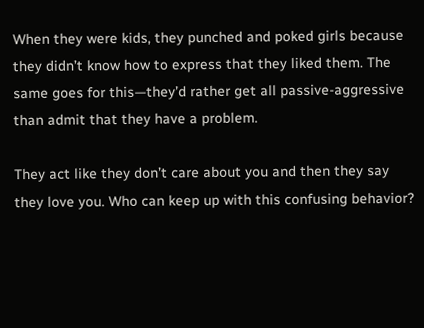When they were kids, they punched and poked girls because they didn’t know how to express that they liked them. The same goes for this—they’d rather get all passive-aggressive than admit that they have a problem.

They act like they don’t care about you and then they say they love you. Who can keep up with this confusing behavior?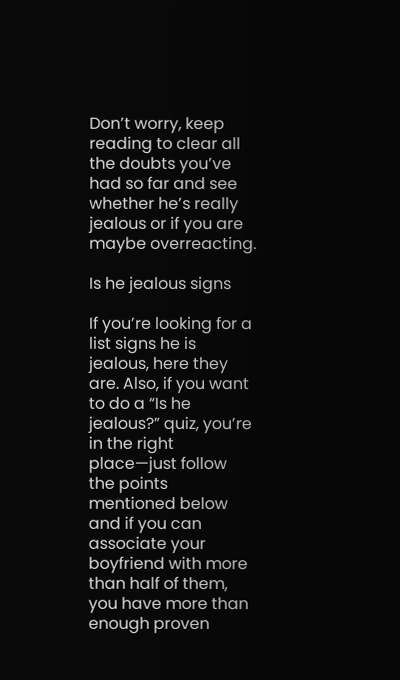Don’t worry, keep reading to clear all the doubts you’ve had so far and see whether he’s really jealous or if you are maybe overreacting.

Is he jealous signs

If you’re looking for a list signs he is jealous, here they are. Also, if you want to do a “Is he jealous?” quiz, you’re in the right place—just follow the points mentioned below and if you can associate your boyfriend with more than half of them, you have more than enough proven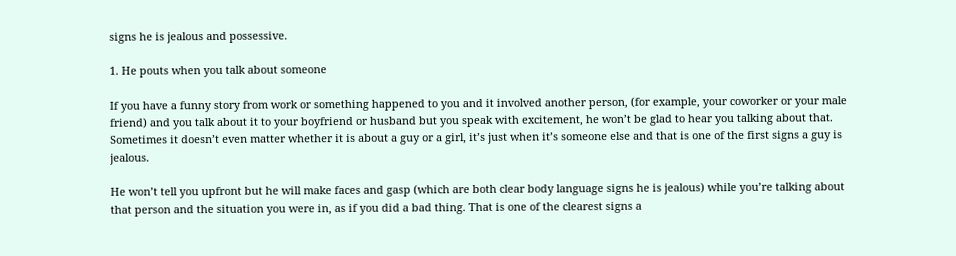signs he is jealous and possessive.

1. He pouts when you talk about someone

If you have a funny story from work or something happened to you and it involved another person, (for example, your coworker or your male friend) and you talk about it to your boyfriend or husband but you speak with excitement, he won’t be glad to hear you talking about that. Sometimes it doesn’t even matter whether it is about a guy or a girl, it’s just when it’s someone else and that is one of the first signs a guy is jealous.

He won’t tell you upfront but he will make faces and gasp (which are both clear body language signs he is jealous) while you’re talking about that person and the situation you were in, as if you did a bad thing. That is one of the clearest signs a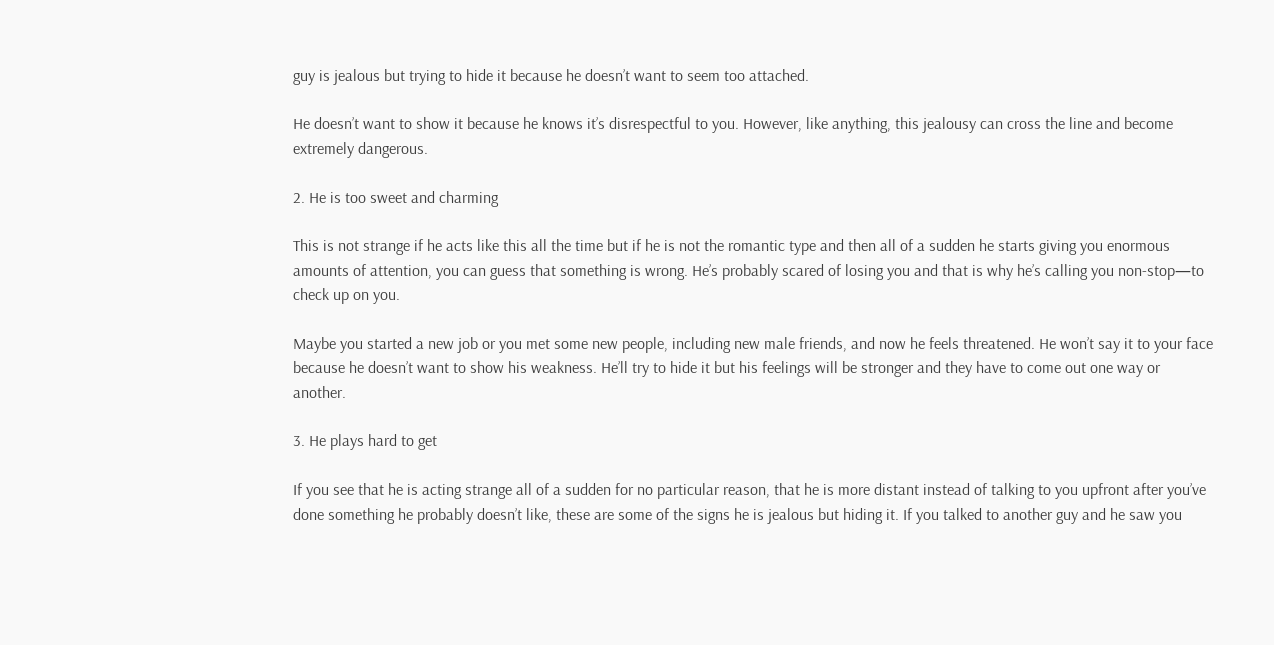guy is jealous but trying to hide it because he doesn’t want to seem too attached.

He doesn’t want to show it because he knows it’s disrespectful to you. However, like anything, this jealousy can cross the line and become extremely dangerous.

2. He is too sweet and charming

This is not strange if he acts like this all the time but if he is not the romantic type and then all of a sudden he starts giving you enormous amounts of attention, you can guess that something is wrong. He’s probably scared of losing you and that is why he’s calling you non-stop—to check up on you.

Maybe you started a new job or you met some new people, including new male friends, and now he feels threatened. He won’t say it to your face because he doesn’t want to show his weakness. He’ll try to hide it but his feelings will be stronger and they have to come out one way or another.

3. He plays hard to get

If you see that he is acting strange all of a sudden for no particular reason, that he is more distant instead of talking to you upfront after you’ve done something he probably doesn’t like, these are some of the signs he is jealous but hiding it. If you talked to another guy and he saw you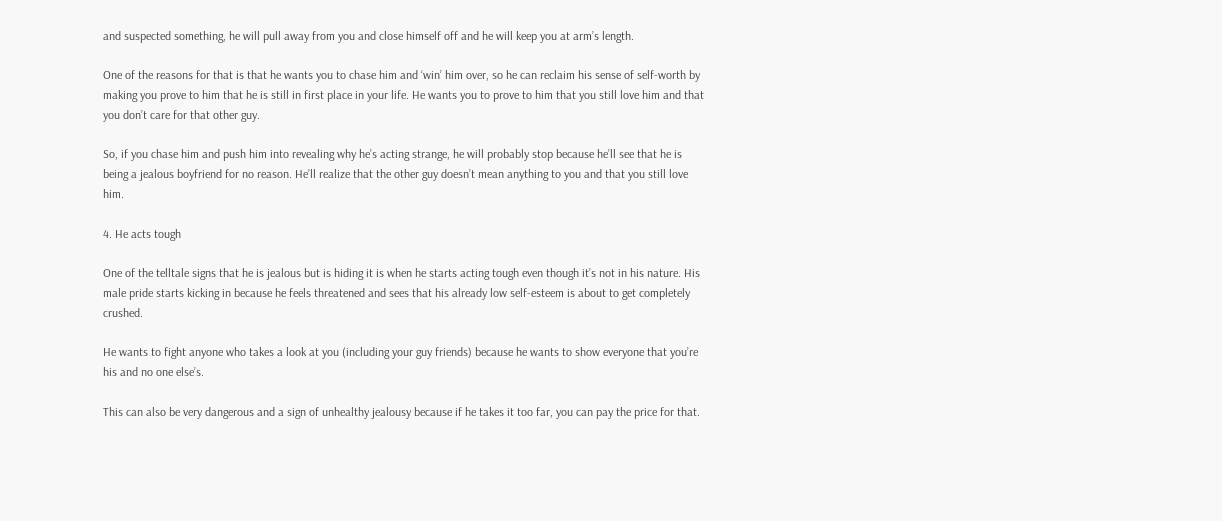and suspected something, he will pull away from you and close himself off and he will keep you at arm’s length.

One of the reasons for that is that he wants you to chase him and ‘win’ him over, so he can reclaim his sense of self-worth by making you prove to him that he is still in first place in your life. He wants you to prove to him that you still love him and that you don’t care for that other guy.

So, if you chase him and push him into revealing why he’s acting strange, he will probably stop because he’ll see that he is being a jealous boyfriend for no reason. He’ll realize that the other guy doesn’t mean anything to you and that you still love him.

4. He acts tough

One of the telltale signs that he is jealous but is hiding it is when he starts acting tough even though it’s not in his nature. His male pride starts kicking in because he feels threatened and sees that his already low self-esteem is about to get completely crushed.

He wants to fight anyone who takes a look at you (including your guy friends) because he wants to show everyone that you’re his and no one else’s.

This can also be very dangerous and a sign of unhealthy jealousy because if he takes it too far, you can pay the price for that.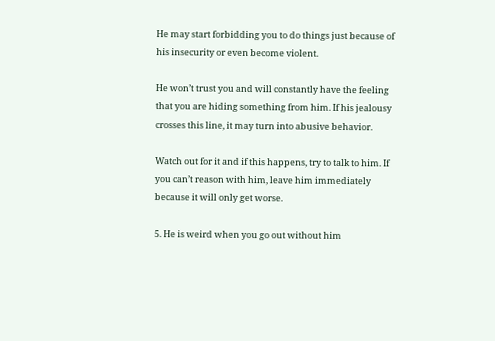He may start forbidding you to do things just because of his insecurity or even become violent.

He won’t trust you and will constantly have the feeling that you are hiding something from him. If his jealousy crosses this line, it may turn into abusive behavior.

Watch out for it and if this happens, try to talk to him. If you can’t reason with him, leave him immediately because it will only get worse.

5. He is weird when you go out without him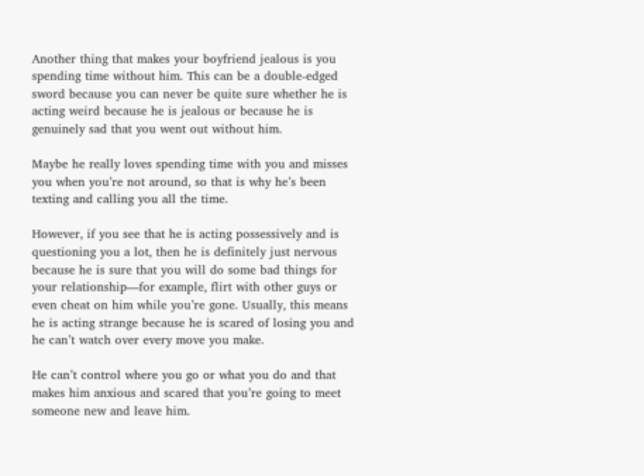Another thing that makes your boyfriend jealous is you spending time without him. This can be a double-edged sword because you can never be quite sure whether he is acting weird because he is jealous or because he is genuinely sad that you went out without him.

Maybe he really loves spending time with you and misses you when you’re not around, so that is why he’s been texting and calling you all the time.

However, if you see that he is acting possessively and is questioning you a lot, then he is definitely just nervous because he is sure that you will do some bad things for your relationship—for example, flirt with other guys or even cheat on him while you’re gone. Usually, this means he is acting strange because he is scared of losing you and he can’t watch over every move you make.

He can’t control where you go or what you do and that makes him anxious and scared that you’re going to meet someone new and leave him.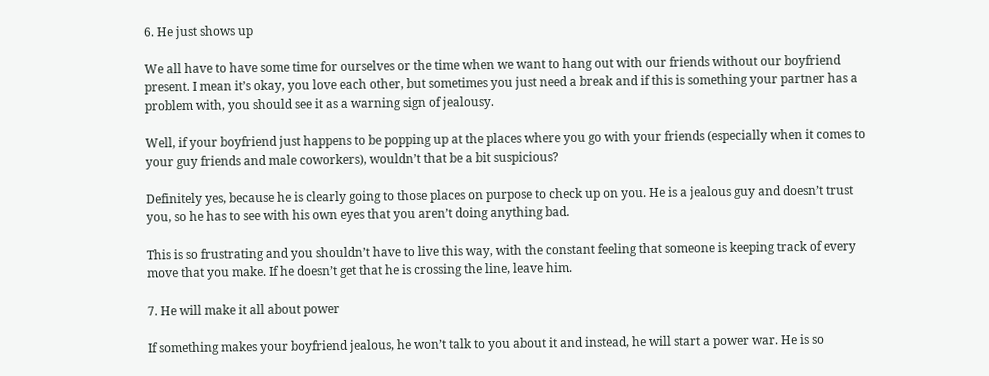6. He just shows up

We all have to have some time for ourselves or the time when we want to hang out with our friends without our boyfriend present. I mean it’s okay, you love each other, but sometimes you just need a break and if this is something your partner has a problem with, you should see it as a warning sign of jealousy.

Well, if your boyfriend just happens to be popping up at the places where you go with your friends (especially when it comes to your guy friends and male coworkers), wouldn’t that be a bit suspicious?

Definitely yes, because he is clearly going to those places on purpose to check up on you. He is a jealous guy and doesn’t trust you, so he has to see with his own eyes that you aren’t doing anything bad.

This is so frustrating and you shouldn’t have to live this way, with the constant feeling that someone is keeping track of every move that you make. If he doesn’t get that he is crossing the line, leave him.

7. He will make it all about power

If something makes your boyfriend jealous, he won’t talk to you about it and instead, he will start a power war. He is so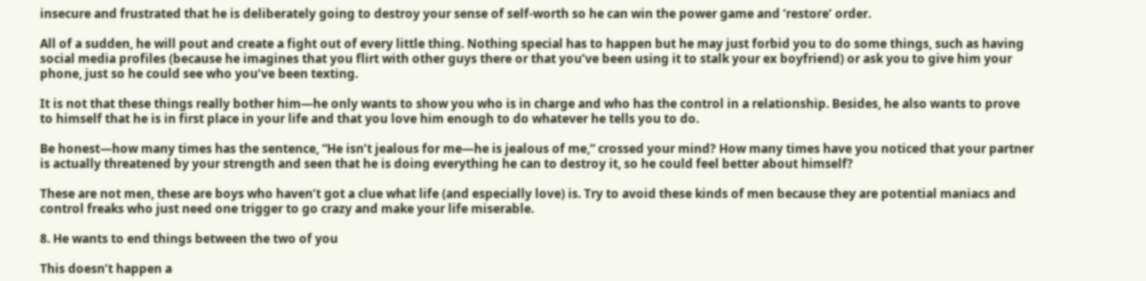insecure and frustrated that he is deliberately going to destroy your sense of self-worth so he can win the power game and ‘restore’ order.

All of a sudden, he will pout and create a fight out of every little thing. Nothing special has to happen but he may just forbid you to do some things, such as having social media profiles (because he imagines that you flirt with other guys there or that you’ve been using it to stalk your ex boyfriend) or ask you to give him your phone, just so he could see who you’ve been texting.

It is not that these things really bother him—he only wants to show you who is in charge and who has the control in a relationship. Besides, he also wants to prove to himself that he is in first place in your life and that you love him enough to do whatever he tells you to do.

Be honest—how many times has the sentence, “He isn’t jealous for me—he is jealous of me,” crossed your mind? How many times have you noticed that your partner is actually threatened by your strength and seen that he is doing everything he can to destroy it, so he could feel better about himself?

These are not men, these are boys who haven’t got a clue what life (and especially love) is. Try to avoid these kinds of men because they are potential maniacs and control freaks who just need one trigger to go crazy and make your life miserable.

8. He wants to end things between the two of you

This doesn’t happen a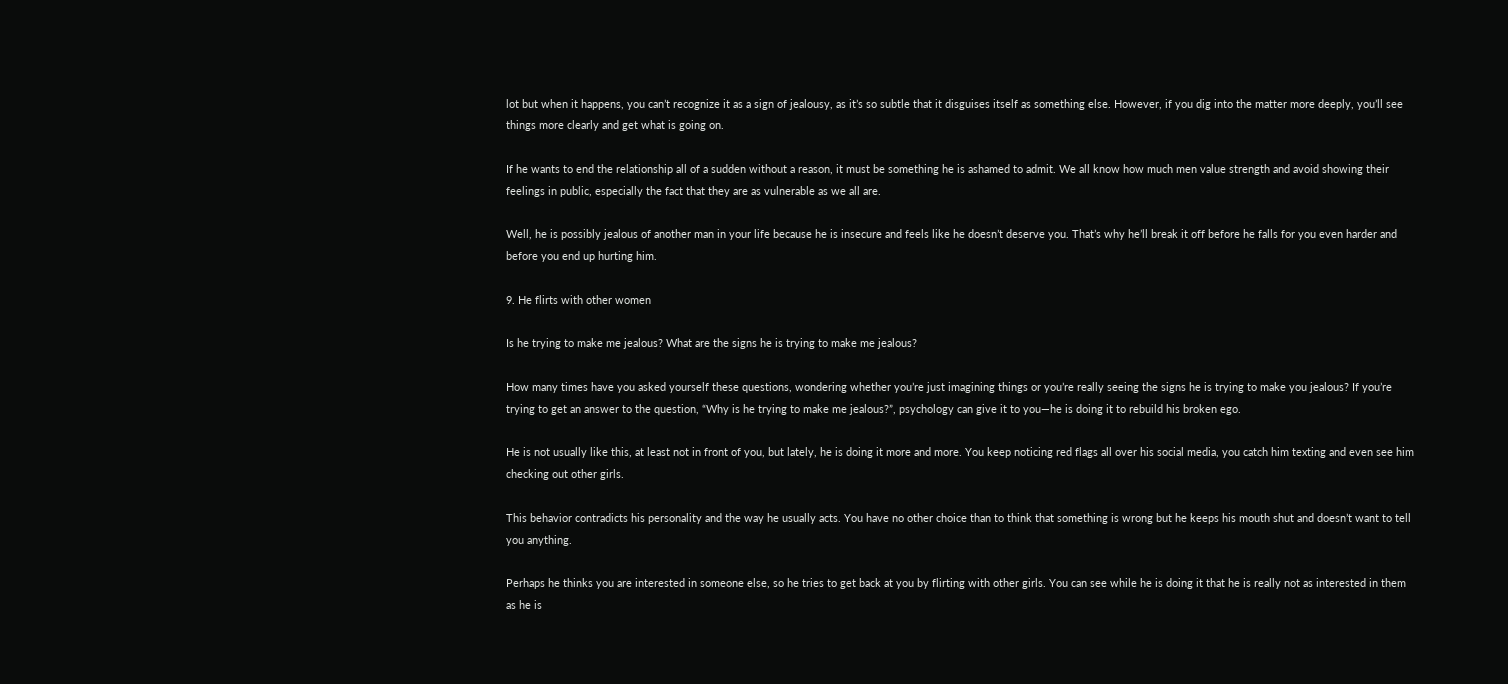lot but when it happens, you can’t recognize it as a sign of jealousy, as it’s so subtle that it disguises itself as something else. However, if you dig into the matter more deeply, you’ll see things more clearly and get what is going on.

If he wants to end the relationship all of a sudden without a reason, it must be something he is ashamed to admit. We all know how much men value strength and avoid showing their feelings in public, especially the fact that they are as vulnerable as we all are.

Well, he is possibly jealous of another man in your life because he is insecure and feels like he doesn’t deserve you. That’s why he’ll break it off before he falls for you even harder and before you end up hurting him.

9. He flirts with other women

Is he trying to make me jealous? What are the signs he is trying to make me jealous?

How many times have you asked yourself these questions, wondering whether you’re just imagining things or you’re really seeing the signs he is trying to make you jealous? If you’re trying to get an answer to the question, “Why is he trying to make me jealous?”, psychology can give it to you—he is doing it to rebuild his broken ego.

He is not usually like this, at least not in front of you, but lately, he is doing it more and more. You keep noticing red flags all over his social media, you catch him texting and even see him checking out other girls.

This behavior contradicts his personality and the way he usually acts. You have no other choice than to think that something is wrong but he keeps his mouth shut and doesn’t want to tell you anything.

Perhaps he thinks you are interested in someone else, so he tries to get back at you by flirting with other girls. You can see while he is doing it that he is really not as interested in them as he is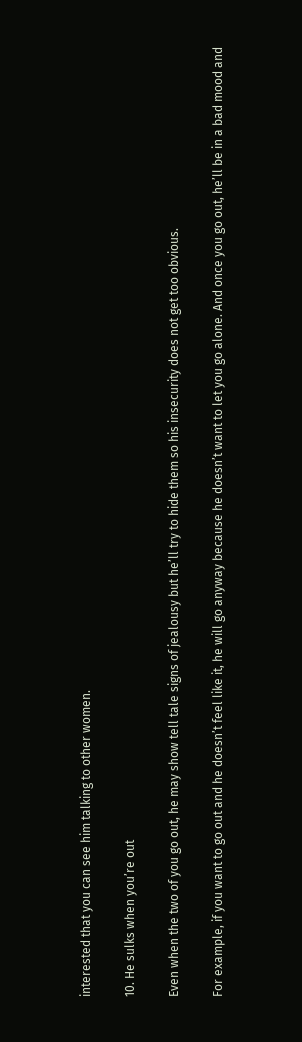interested that you can see him talking to other women.

10. He sulks when you’re out

Even when the two of you go out, he may show tell tale signs of jealousy but he’ll try to hide them so his insecurity does not get too obvious.

For example, if you want to go out and he doesn’t feel like it, he will go anyway because he doesn’t want to let you go alone. And once you go out, he’ll be in a bad mood and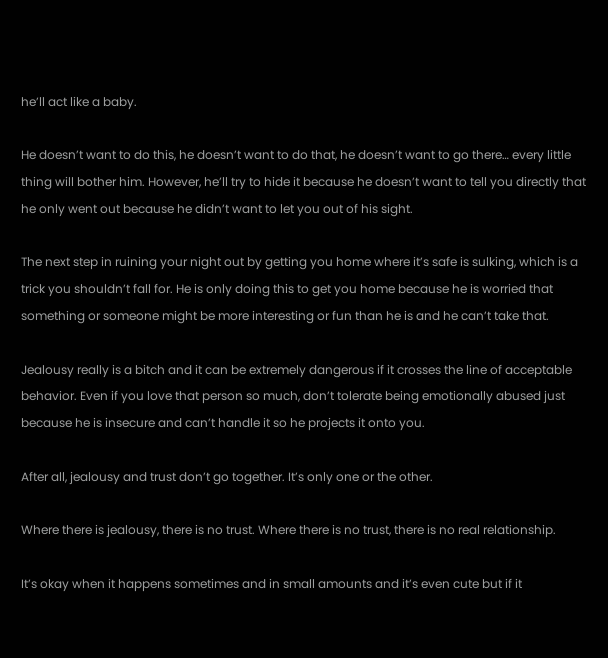he’ll act like a baby.

He doesn’t want to do this, he doesn’t want to do that, he doesn’t want to go there… every little thing will bother him. However, he’ll try to hide it because he doesn’t want to tell you directly that he only went out because he didn’t want to let you out of his sight.

The next step in ruining your night out by getting you home where it’s safe is sulking, which is a trick you shouldn’t fall for. He is only doing this to get you home because he is worried that something or someone might be more interesting or fun than he is and he can’t take that.

Jealousy really is a bitch and it can be extremely dangerous if it crosses the line of acceptable behavior. Even if you love that person so much, don’t tolerate being emotionally abused just because he is insecure and can’t handle it so he projects it onto you.

After all, jealousy and trust don’t go together. It’s only one or the other.

Where there is jealousy, there is no trust. Where there is no trust, there is no real relationship.

It’s okay when it happens sometimes and in small amounts and it’s even cute but if it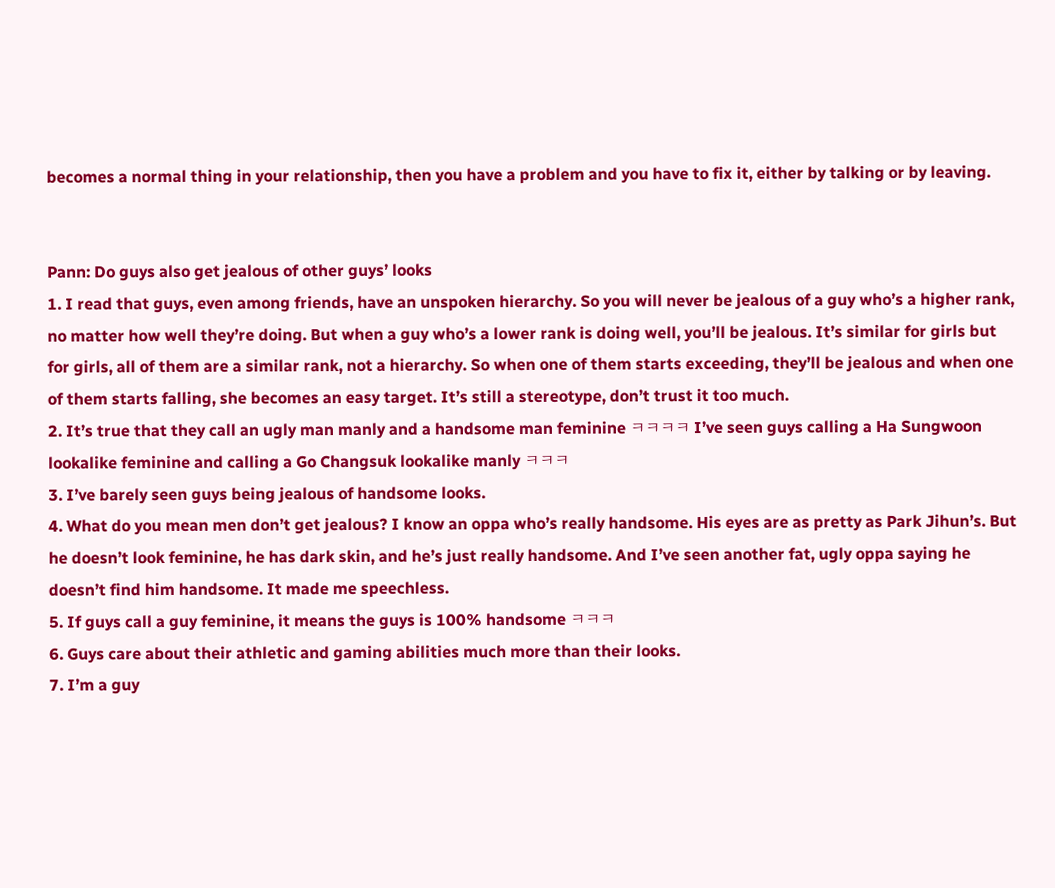becomes a normal thing in your relationship, then you have a problem and you have to fix it, either by talking or by leaving.


Pann: Do guys also get jealous of other guys’ looks
1. I read that guys, even among friends, have an unspoken hierarchy. So you will never be jealous of a guy who’s a higher rank, no matter how well they’re doing. But when a guy who’s a lower rank is doing well, you’ll be jealous. It’s similar for girls but for girls, all of them are a similar rank, not a hierarchy. So when one of them starts exceeding, they’ll be jealous and when one of them starts falling, she becomes an easy target. It’s still a stereotype, don’t trust it too much.
2. It’s true that they call an ugly man manly and a handsome man feminine ㅋㅋㅋㅋ I’ve seen guys calling a Ha Sungwoon lookalike feminine and calling a Go Changsuk lookalike manly ㅋㅋㅋ
3. I’ve barely seen guys being jealous of handsome looks.
4. What do you mean men don’t get jealous? I know an oppa who’s really handsome. His eyes are as pretty as Park Jihun’s. But he doesn’t look feminine, he has dark skin, and he’s just really handsome. And I’ve seen another fat, ugly oppa saying he doesn’t find him handsome. It made me speechless.
5. If guys call a guy feminine, it means the guys is 100% handsome ㅋㅋㅋ
6. Guys care about their athletic and gaming abilities much more than their looks.
7. I’m a guy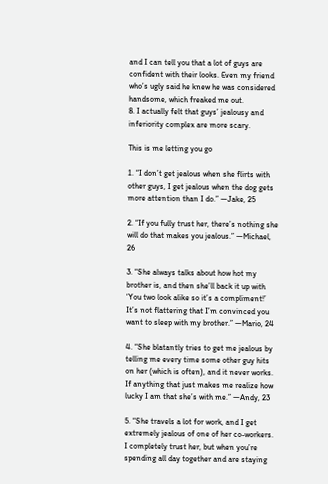and I can tell you that a lot of guys are confident with their looks. Even my friend who’s ugly said he knew he was considered handsome, which freaked me out.
8. I actually felt that guys’ jealousy and inferiority complex are more scary.

This is me letting you go

1. “I don’t get jealous when she flirts with other guys, I get jealous when the dog gets more attention than I do.” —Jake, 25

2. “If you fully trust her, there’s nothing she will do that makes you jealous.” —Michael, 26

3. “She always talks about how hot my brother is, and then she’ll back it up with ‘You two look alike so it’s a compliment!’ It’s not flattering that I’m convinced you want to sleep with my brother.” —Mario, 24

4. “She blatantly tries to get me jealous by telling me every time some other guy hits on her (which is often), and it never works. If anything that just makes me realize how lucky I am that she’s with me.” —Andy, 23

5. “She travels a lot for work, and I get extremely jealous of one of her co-workers. I completely trust her, but when you’re spending all day together and are staying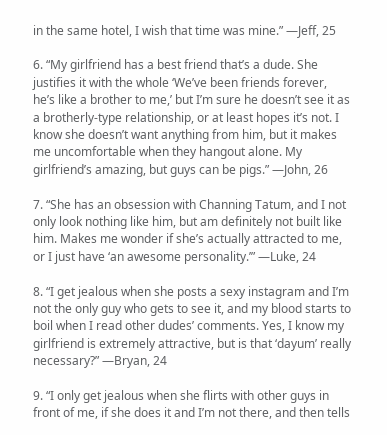in the same hotel, I wish that time was mine.” —Jeff, 25

6. “My girlfriend has a best friend that’s a dude. She justifies it with the whole ‘We’ve been friends forever, he’s like a brother to me,’ but I’m sure he doesn’t see it as a brotherly-type relationship, or at least hopes it’s not. I know she doesn’t want anything from him, but it makes me uncomfortable when they hangout alone. My girlfriend’s amazing, but guys can be pigs.” —John, 26

7. “She has an obsession with Channing Tatum, and I not only look nothing like him, but am definitely not built like him. Makes me wonder if she’s actually attracted to me, or I just have ‘an awesome personality.’” —Luke, 24

8. “I get jealous when she posts a sexy instagram and I’m not the only guy who gets to see it, and my blood starts to boil when I read other dudes’ comments. Yes, I know my girlfriend is extremely attractive, but is that ‘dayum’ really necessary?” —Bryan, 24

9. “I only get jealous when she flirts with other guys in front of me, if she does it and I’m not there, and then tells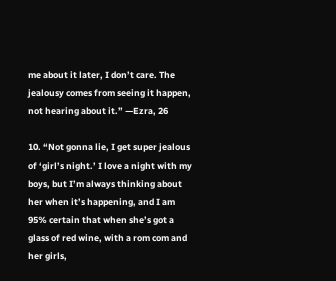me about it later, I don’t care. The jealousy comes from seeing it happen, not hearing about it.” —Ezra, 26

10. “Not gonna lie, I get super jealous of ‘girl’s night.’ I love a night with my boys, but I’m always thinking about her when it’s happening, and I am 95% certain that when she’s got a glass of red wine, with a rom com and her girls,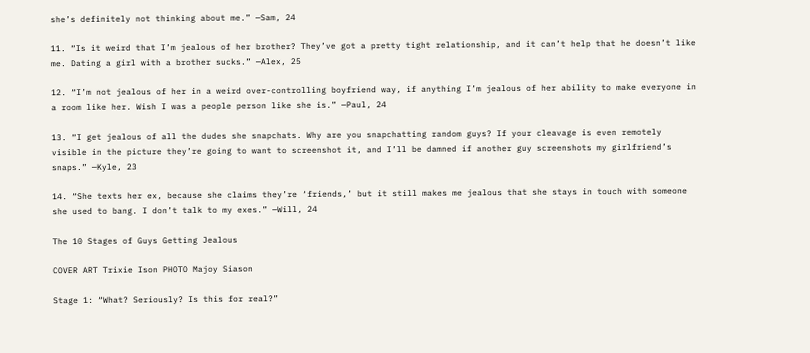she’s definitely not thinking about me.” —Sam, 24

11. “Is it weird that I’m jealous of her brother? They’ve got a pretty tight relationship, and it can’t help that he doesn’t like me. Dating a girl with a brother sucks.” —Alex, 25

12. “I’m not jealous of her in a weird over-controlling boyfriend way, if anything I’m jealous of her ability to make everyone in a room like her. Wish I was a people person like she is.” —Paul, 24

13. “I get jealous of all the dudes she snapchats. Why are you snapchatting random guys? If your cleavage is even remotely visible in the picture they’re going to want to screenshot it, and I’ll be damned if another guy screenshots my girlfriend’s snaps.” —Kyle, 23

14. “She texts her ex, because she claims they’re ‘friends,’ but it still makes me jealous that she stays in touch with someone she used to bang. I don’t talk to my exes.” —Will, 24

The 10 Stages of Guys Getting Jealous

COVER ART Trixie Ison PHOTO Majoy Siason

Stage 1: “What? Seriously? Is this for real?”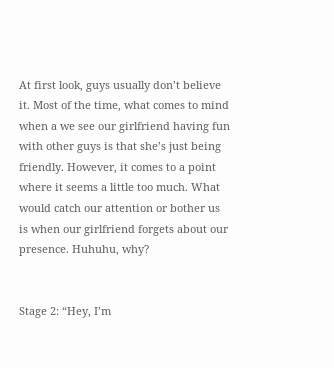At first look, guys usually don’t believe it. Most of the time, what comes to mind when a we see our girlfriend having fun with other guys is that she’s just being friendly. However, it comes to a point where it seems a little too much. What would catch our attention or bother us is when our girlfriend forgets about our presence. Huhuhu, why?


Stage 2: “Hey, I’m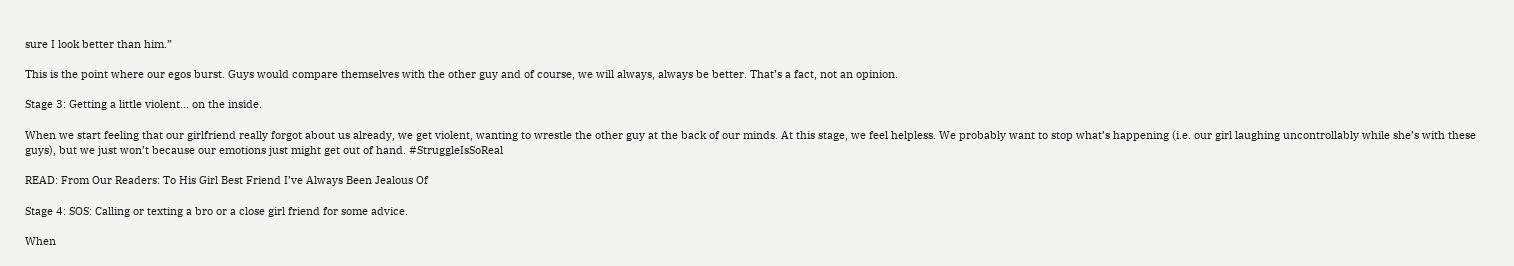sure I look better than him.”

This is the point where our egos burst. Guys would compare themselves with the other guy and of course, we will always, always be better. That’s a fact, not an opinion.

Stage 3: Getting a little violent… on the inside.

When we start feeling that our girlfriend really forgot about us already, we get violent, wanting to wrestle the other guy at the back of our minds. At this stage, we feel helpless. We probably want to stop what’s happening (i.e. our girl laughing uncontrollably while she’s with these guys), but we just won’t because our emotions just might get out of hand. #StruggleIsSoReal

READ: From Our Readers: To His Girl Best Friend I’ve Always Been Jealous Of

Stage 4: SOS: Calling or texting a bro or a close girl friend for some advice.

When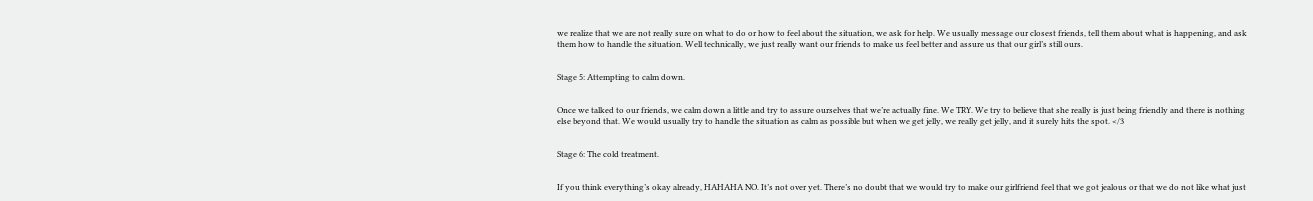we realize that we are not really sure on what to do or how to feel about the situation, we ask for help. We usually message our closest friends, tell them about what is happening, and ask them how to handle the situation. Well technically, we just really want our friends to make us feel better and assure us that our girl’s still ours.


Stage 5: Attempting to calm down.


Once we talked to our friends, we calm down a little and try to assure ourselves that we’re actually fine. We TRY. We try to believe that she really is just being friendly and there is nothing else beyond that. We would usually try to handle the situation as calm as possible but when we get jelly, we really get jelly, and it surely hits the spot. </3


Stage 6: The cold treatment.


If you think everything’s okay already, HAHAHA NO. It’s not over yet. There’s no doubt that we would try to make our girlfriend feel that we got jealous or that we do not like what just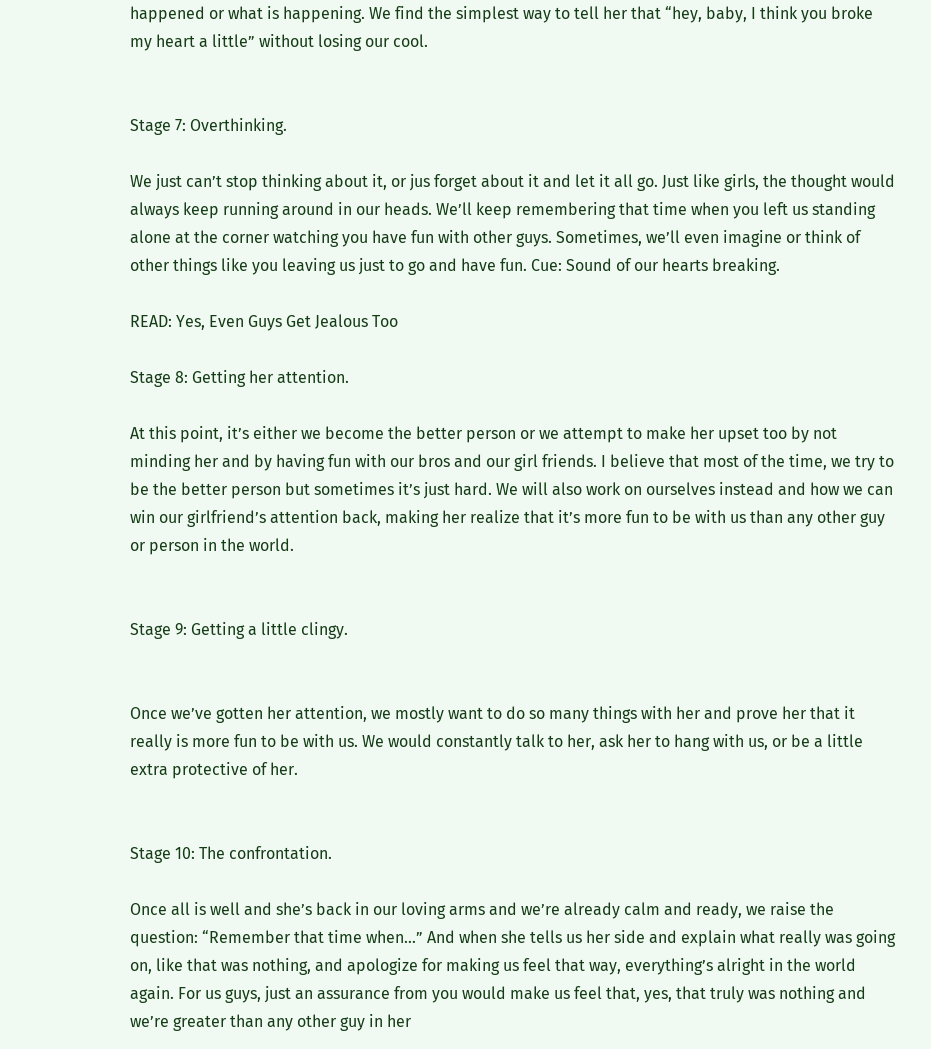happened or what is happening. We find the simplest way to tell her that “hey, baby, I think you broke my heart a little” without losing our cool.


Stage 7: Overthinking.

We just can’t stop thinking about it, or jus forget about it and let it all go. Just like girls, the thought would always keep running around in our heads. We’ll keep remembering that time when you left us standing alone at the corner watching you have fun with other guys. Sometimes, we’ll even imagine or think of other things like you leaving us just to go and have fun. Cue: Sound of our hearts breaking.

READ: Yes, Even Guys Get Jealous Too

Stage 8: Getting her attention.

At this point, it’s either we become the better person or we attempt to make her upset too by not minding her and by having fun with our bros and our girl friends. I believe that most of the time, we try to be the better person but sometimes it’s just hard. We will also work on ourselves instead and how we can win our girlfriend’s attention back, making her realize that it’s more fun to be with us than any other guy or person in the world.


Stage 9: Getting a little clingy.


Once we’ve gotten her attention, we mostly want to do so many things with her and prove her that it really is more fun to be with us. We would constantly talk to her, ask her to hang with us, or be a little extra protective of her.


Stage 10: The confrontation.

Once all is well and she’s back in our loving arms and we’re already calm and ready, we raise the question: “Remember that time when…” And when she tells us her side and explain what really was going on, like that was nothing, and apologize for making us feel that way, everything’s alright in the world again. For us guys, just an assurance from you would make us feel that, yes, that truly was nothing and we’re greater than any other guy in her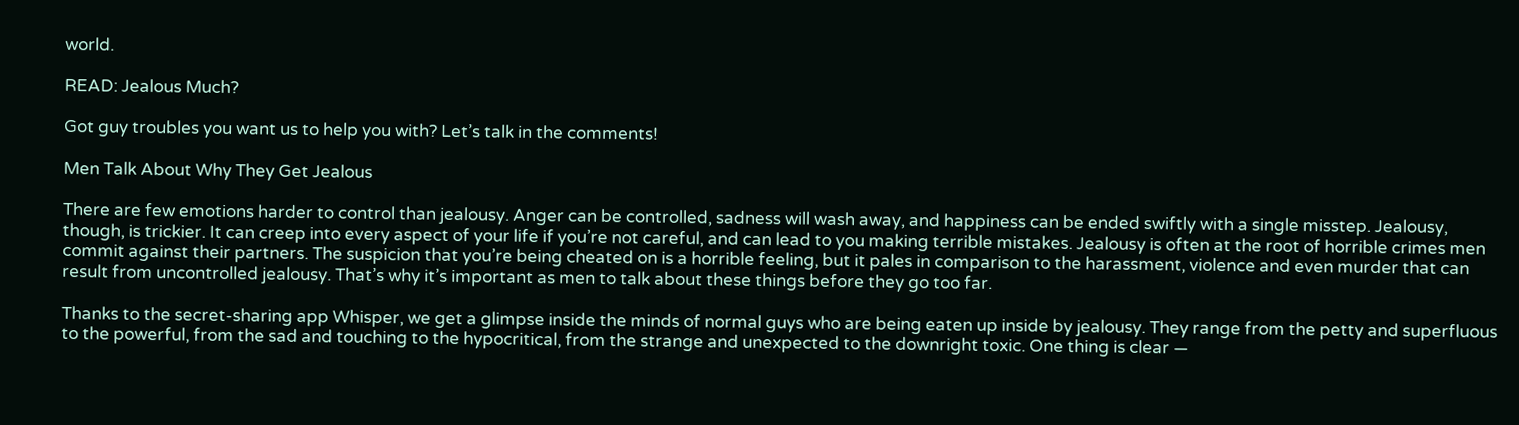world.

READ: Jealous Much?

Got guy troubles you want us to help you with? Let’s talk in the comments!

Men Talk About Why They Get Jealous

There are few emotions harder to control than jealousy. Anger can be controlled, sadness will wash away, and happiness can be ended swiftly with a single misstep. Jealousy, though, is trickier. It can creep into every aspect of your life if you’re not careful, and can lead to you making terrible mistakes. Jealousy is often at the root of horrible crimes men commit against their partners. The suspicion that you’re being cheated on is a horrible feeling, but it pales in comparison to the harassment, violence and even murder that can result from uncontrolled jealousy. That’s why it’s important as men to talk about these things before they go too far.

Thanks to the secret-sharing app Whisper, we get a glimpse inside the minds of normal guys who are being eaten up inside by jealousy. They range from the petty and superfluous to the powerful, from the sad and touching to the hypocritical, from the strange and unexpected to the downright toxic. One thing is clear —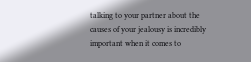talking to your partner about the causes of your jealousy is incredibly important when it comes to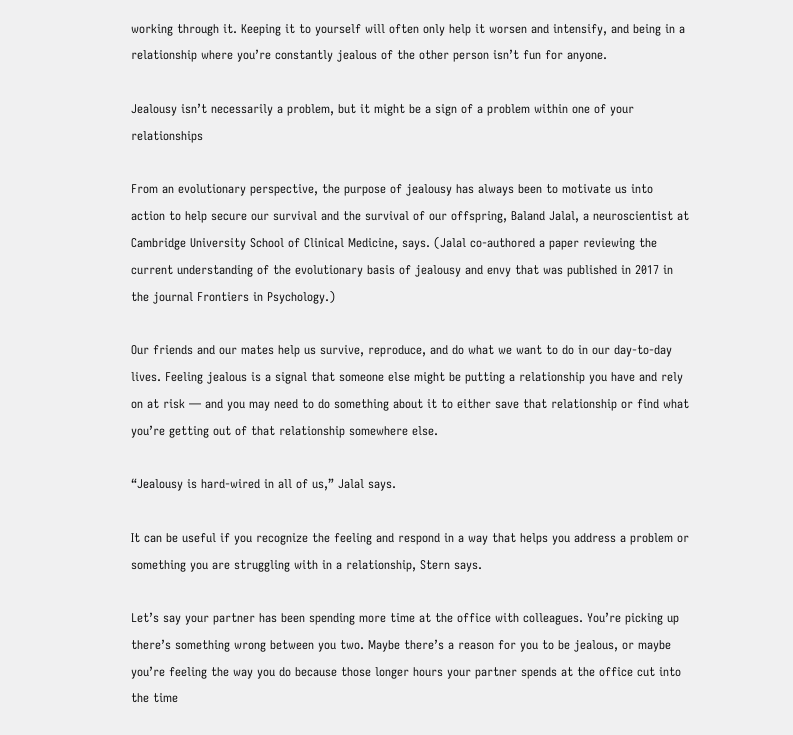working through it. Keeping it to yourself will often only help it worsen and intensify, and being in a relationship where you’re constantly jealous of the other person isn’t fun for anyone.

Jealousy isn’t necessarily a problem, but it might be a sign of a problem within one of your relationships

From an evolutionary perspective, the purpose of jealousy has always been to motivate us into action to help secure our survival and the survival of our offspring, Baland Jalal, a neuroscientist at Cambridge University School of Clinical Medicine, says. (Jalal co-authored a paper reviewing the current understanding of the evolutionary basis of jealousy and envy that was published in 2017 in the journal Frontiers in Psychology.)

Our friends and our mates help us survive, reproduce, and do what we want to do in our day-to-day lives. Feeling jealous is a signal that someone else might be putting a relationship you have and rely on at risk — and you may need to do something about it to either save that relationship or find what you’re getting out of that relationship somewhere else.

“Jealousy is hard-wired in all of us,” Jalal says.

It can be useful if you recognize the feeling and respond in a way that helps you address a problem or something you are struggling with in a relationship, Stern says.

Let’s say your partner has been spending more time at the office with colleagues. You’re picking up there’s something wrong between you two. Maybe there’s a reason for you to be jealous, or maybe you’re feeling the way you do because those longer hours your partner spends at the office cut into the time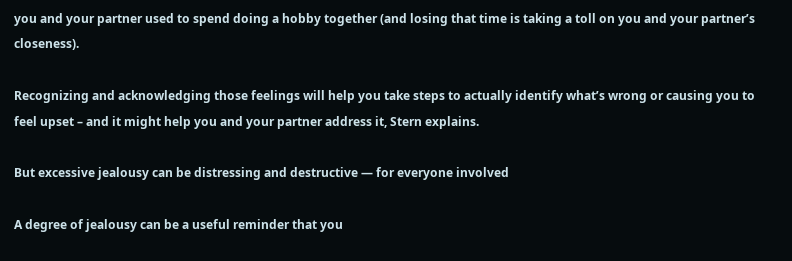you and your partner used to spend doing a hobby together (and losing that time is taking a toll on you and your partner’s closeness).

Recognizing and acknowledging those feelings will help you take steps to actually identify what’s wrong or causing you to feel upset – and it might help you and your partner address it, Stern explains.

But excessive jealousy can be distressing and destructive — for everyone involved

A degree of jealousy can be a useful reminder that you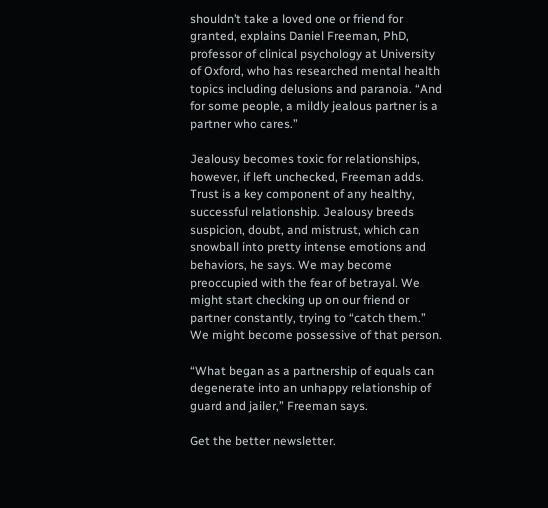shouldn’t take a loved one or friend for granted, explains Daniel Freeman, PhD, professor of clinical psychology at University of Oxford, who has researched mental health topics including delusions and paranoia. “And for some people, a mildly jealous partner is a partner who cares.”

Jealousy becomes toxic for relationships, however, if left unchecked, Freeman adds. Trust is a key component of any healthy, successful relationship. Jealousy breeds suspicion, doubt, and mistrust, which can snowball into pretty intense emotions and behaviors, he says. We may become preoccupied with the fear of betrayal. We might start checking up on our friend or partner constantly, trying to “catch them.” We might become possessive of that person.

“What began as a partnership of equals can degenerate into an unhappy relationship of guard and jailer,” Freeman says.

Get the better newsletter.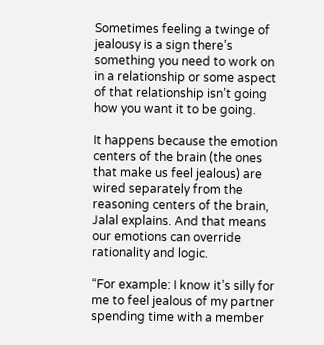Sometimes feeling a twinge of jealousy is a sign there’s something you need to work on in a relationship or some aspect of that relationship isn’t going how you want it to be going.

It happens because the emotion centers of the brain (the ones that make us feel jealous) are wired separately from the reasoning centers of the brain, Jalal explains. And that means our emotions can override rationality and logic.

“For example: I know it’s silly for me to feel jealous of my partner spending time with a member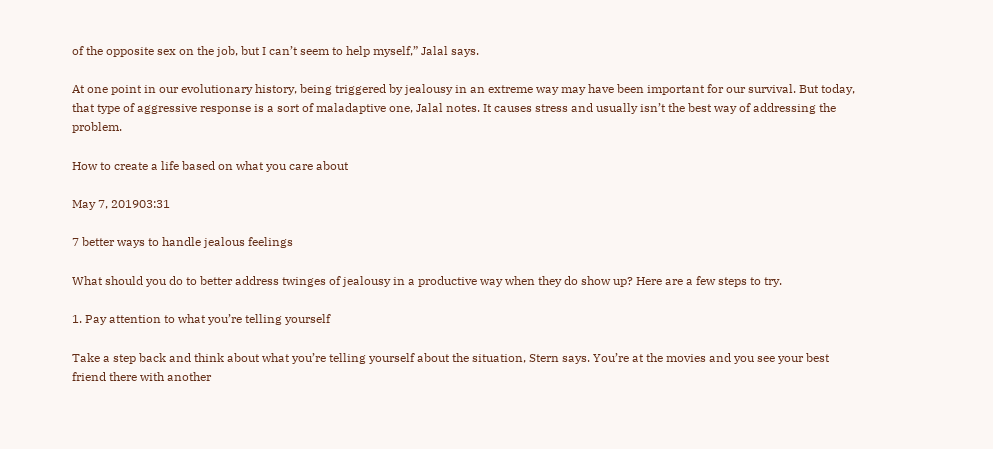of the opposite sex on the job, but I can’t seem to help myself,” Jalal says.

At one point in our evolutionary history, being triggered by jealousy in an extreme way may have been important for our survival. But today, that type of aggressive response is a sort of maladaptive one, Jalal notes. It causes stress and usually isn’t the best way of addressing the problem.

How to create a life based on what you care about

May 7, 201903:31

7 better ways to handle jealous feelings

What should you do to better address twinges of jealousy in a productive way when they do show up? Here are a few steps to try.

1. Pay attention to what you’re telling yourself

Take a step back and think about what you’re telling yourself about the situation, Stern says. You’re at the movies and you see your best friend there with another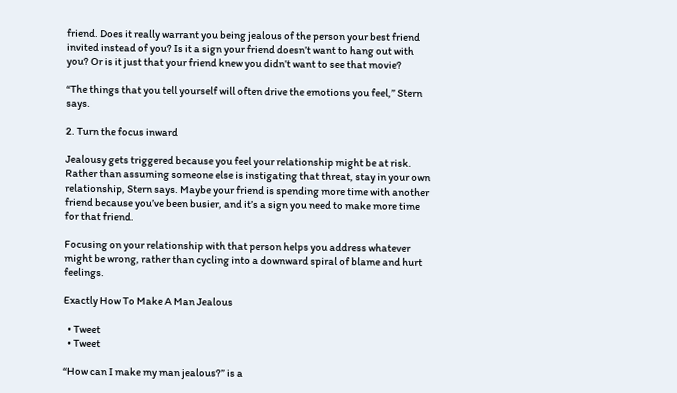friend. Does it really warrant you being jealous of the person your best friend invited instead of you? Is it a sign your friend doesn’t want to hang out with you? Or is it just that your friend knew you didn’t want to see that movie?

“The things that you tell yourself will often drive the emotions you feel,” Stern says.

2. Turn the focus inward

Jealousy gets triggered because you feel your relationship might be at risk. Rather than assuming someone else is instigating that threat, stay in your own relationship, Stern says. Maybe your friend is spending more time with another friend because you’ve been busier, and it’s a sign you need to make more time for that friend.

Focusing on your relationship with that person helps you address whatever might be wrong, rather than cycling into a downward spiral of blame and hurt feelings.

Exactly How To Make A Man Jealous

  • Tweet
  • Tweet

“How can I make my man jealous?” is a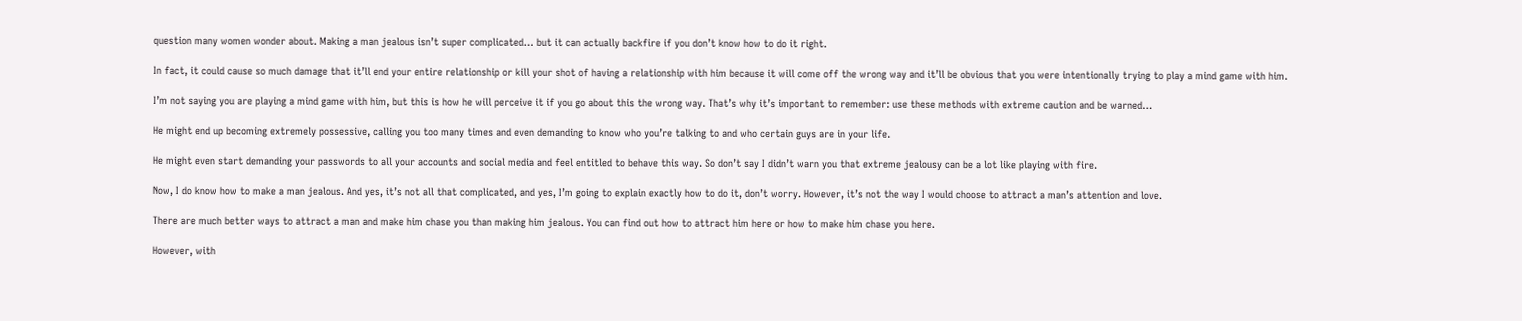question many women wonder about. Making a man jealous isn’t super complicated… but it can actually backfire if you don’t know how to do it right.

In fact, it could cause so much damage that it’ll end your entire relationship or kill your shot of having a relationship with him because it will come off the wrong way and it’ll be obvious that you were intentionally trying to play a mind game with him.

I’m not saying you are playing a mind game with him, but this is how he will perceive it if you go about this the wrong way. That’s why it’s important to remember: use these methods with extreme caution and be warned…

He might end up becoming extremely possessive, calling you too many times and even demanding to know who you’re talking to and who certain guys are in your life.

He might even start demanding your passwords to all your accounts and social media and feel entitled to behave this way. So don’t say I didn’t warn you that extreme jealousy can be a lot like playing with fire.

Now, I do know how to make a man jealous. And yes, it’s not all that complicated, and yes, I’m going to explain exactly how to do it, don’t worry. However, it’s not the way I would choose to attract a man’s attention and love.

There are much better ways to attract a man and make him chase you than making him jealous. You can find out how to attract him here or how to make him chase you here.

However, with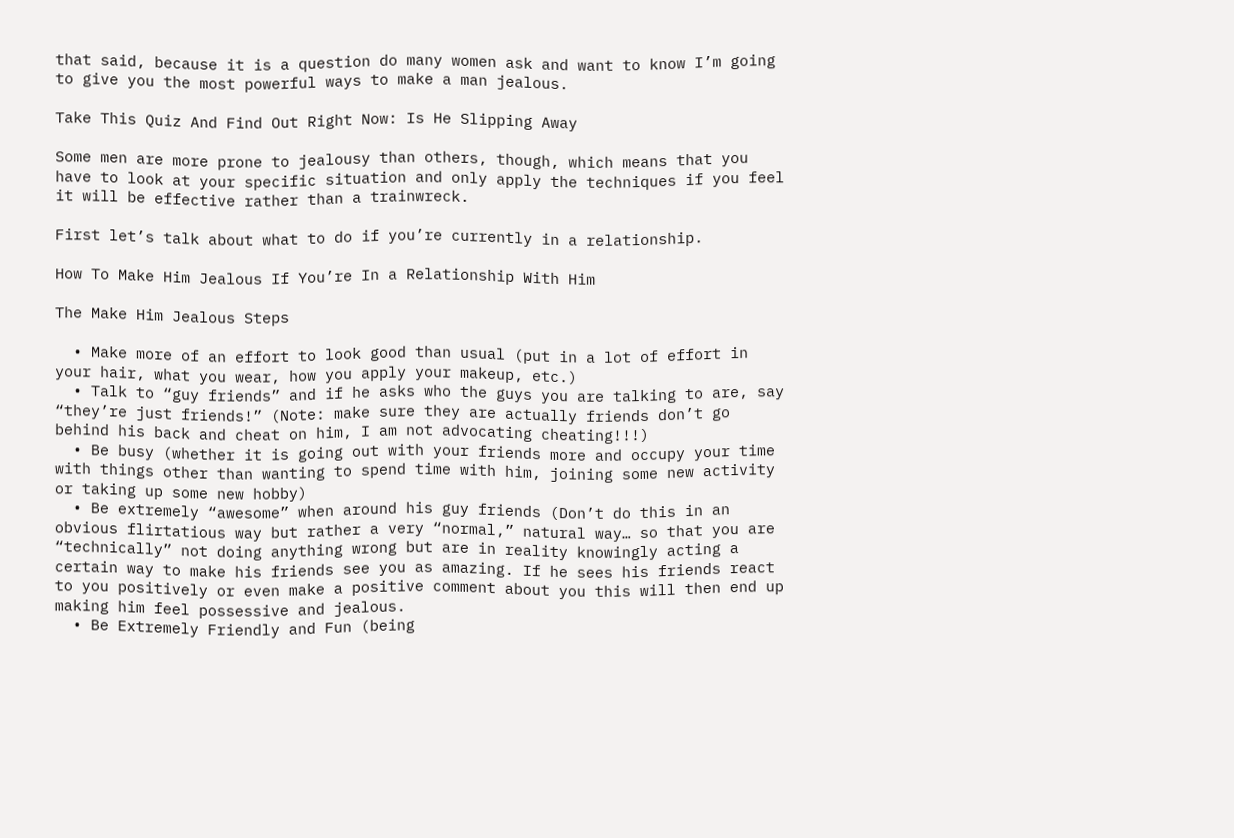that said, because it is a question do many women ask and want to know I’m going to give you the most powerful ways to make a man jealous.

Take This Quiz And Find Out Right Now: Is He Slipping Away

Some men are more prone to jealousy than others, though, which means that you have to look at your specific situation and only apply the techniques if you feel it will be effective rather than a trainwreck.

First let’s talk about what to do if you’re currently in a relationship.

How To Make Him Jealous If You’re In a Relationship With Him

The Make Him Jealous Steps

  • Make more of an effort to look good than usual (put in a lot of effort in your hair, what you wear, how you apply your makeup, etc.)
  • Talk to “guy friends” and if he asks who the guys you are talking to are, say “they’re just friends!” (Note: make sure they are actually friends don’t go behind his back and cheat on him, I am not advocating cheating!!!)
  • Be busy (whether it is going out with your friends more and occupy your time with things other than wanting to spend time with him, joining some new activity or taking up some new hobby)
  • Be extremely “awesome” when around his guy friends (Don’t do this in an obvious flirtatious way but rather a very “normal,” natural way… so that you are “technically” not doing anything wrong but are in reality knowingly acting a certain way to make his friends see you as amazing. If he sees his friends react to you positively or even make a positive comment about you this will then end up making him feel possessive and jealous.
  • Be Extremely Friendly and Fun (being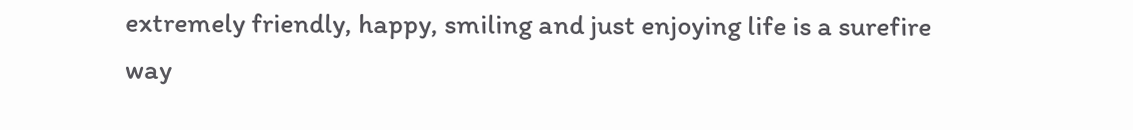extremely friendly, happy, smiling and just enjoying life is a surefire way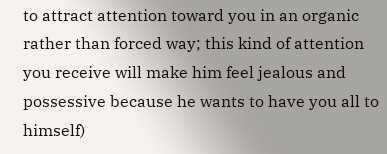to attract attention toward you in an organic rather than forced way; this kind of attention you receive will make him feel jealous and possessive because he wants to have you all to himself)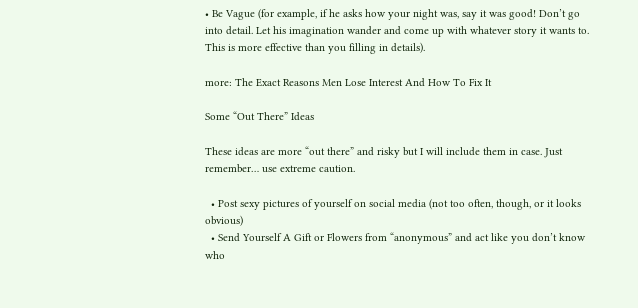• Be Vague (for example, if he asks how your night was, say it was good! Don’t go into detail. Let his imagination wander and come up with whatever story it wants to. This is more effective than you filling in details).

more: The Exact Reasons Men Lose Interest And How To Fix It

Some “Out There” Ideas

These ideas are more “out there” and risky but I will include them in case. Just remember… use extreme caution.

  • Post sexy pictures of yourself on social media (not too often, though, or it looks obvious)
  • Send Yourself A Gift or Flowers from “anonymous” and act like you don’t know who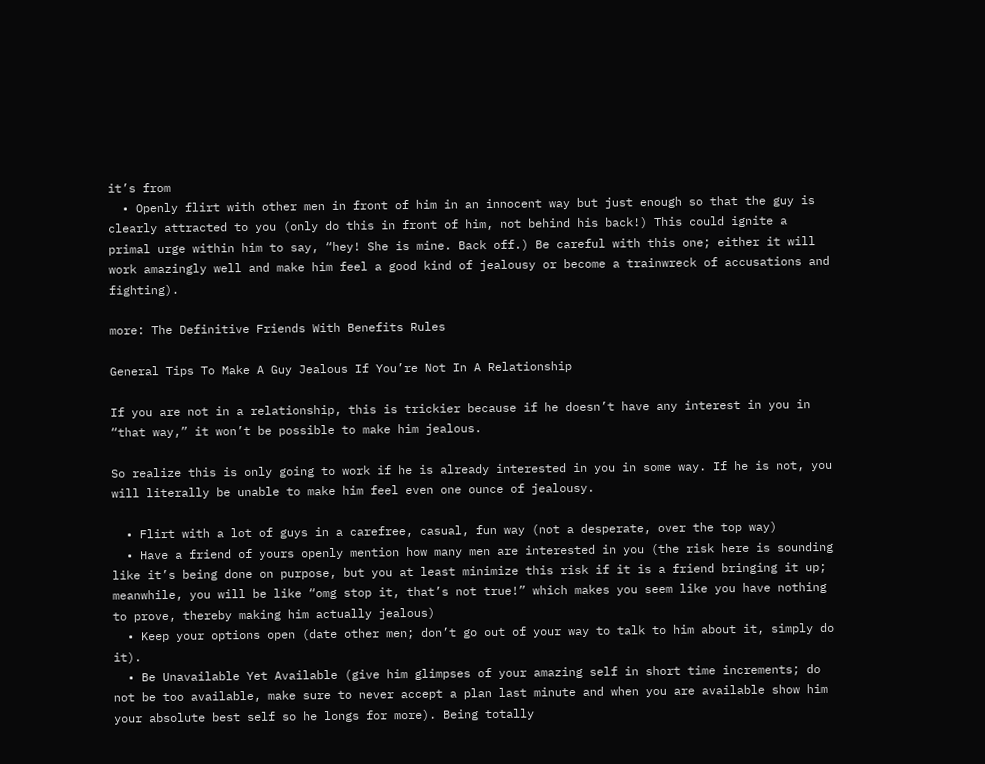it’s from
  • Openly flirt with other men in front of him in an innocent way but just enough so that the guy is clearly attracted to you (only do this in front of him, not behind his back!) This could ignite a primal urge within him to say, “hey! She is mine. Back off.) Be careful with this one; either it will work amazingly well and make him feel a good kind of jealousy or become a trainwreck of accusations and fighting).

more: The Definitive Friends With Benefits Rules

General Tips To Make A Guy Jealous If You’re Not In A Relationship

If you are not in a relationship, this is trickier because if he doesn’t have any interest in you in “that way,” it won’t be possible to make him jealous.

So realize this is only going to work if he is already interested in you in some way. If he is not, you will literally be unable to make him feel even one ounce of jealousy.

  • Flirt with a lot of guys in a carefree, casual, fun way (not a desperate, over the top way)
  • Have a friend of yours openly mention how many men are interested in you (the risk here is sounding like it’s being done on purpose, but you at least minimize this risk if it is a friend bringing it up; meanwhile, you will be like “omg stop it, that’s not true!” which makes you seem like you have nothing to prove, thereby making him actually jealous)
  • Keep your options open (date other men; don’t go out of your way to talk to him about it, simply do it).
  • Be Unavailable Yet Available (give him glimpses of your amazing self in short time increments; do not be too available, make sure to never accept a plan last minute and when you are available show him your absolute best self so he longs for more). Being totally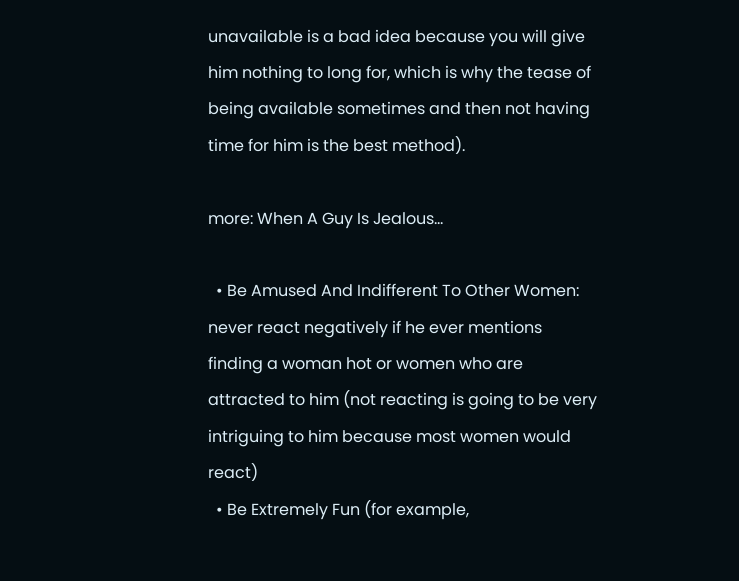unavailable is a bad idea because you will give him nothing to long for, which is why the tease of being available sometimes and then not having time for him is the best method).

more: When A Guy Is Jealous…

  • Be Amused And Indifferent To Other Women: never react negatively if he ever mentions finding a woman hot or women who are attracted to him (not reacting is going to be very intriguing to him because most women would react)
  • Be Extremely Fun (for example,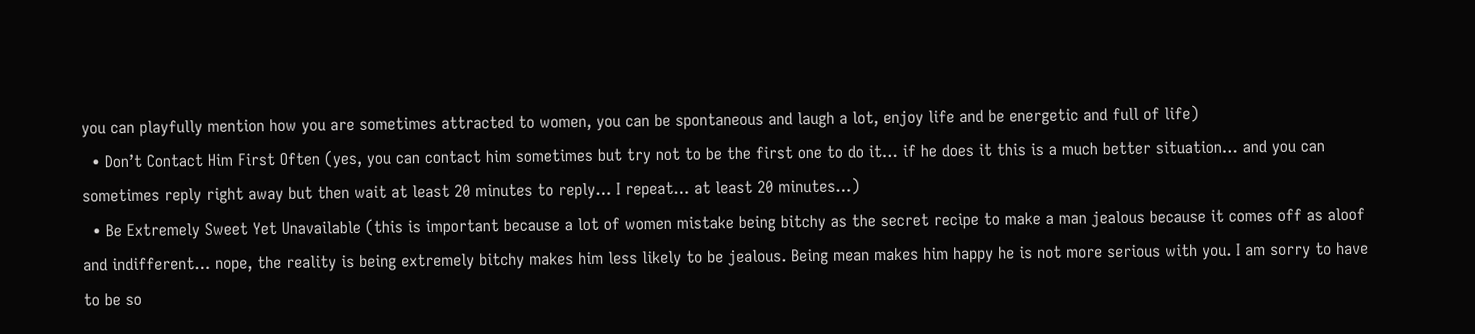you can playfully mention how you are sometimes attracted to women, you can be spontaneous and laugh a lot, enjoy life and be energetic and full of life)
  • Don’t Contact Him First Often (yes, you can contact him sometimes but try not to be the first one to do it… if he does it this is a much better situation… and you can sometimes reply right away but then wait at least 20 minutes to reply… I repeat… at least 20 minutes…)
  • Be Extremely Sweet Yet Unavailable (this is important because a lot of women mistake being bitchy as the secret recipe to make a man jealous because it comes off as aloof and indifferent… nope, the reality is being extremely bitchy makes him less likely to be jealous. Being mean makes him happy he is not more serious with you. I am sorry to have to be so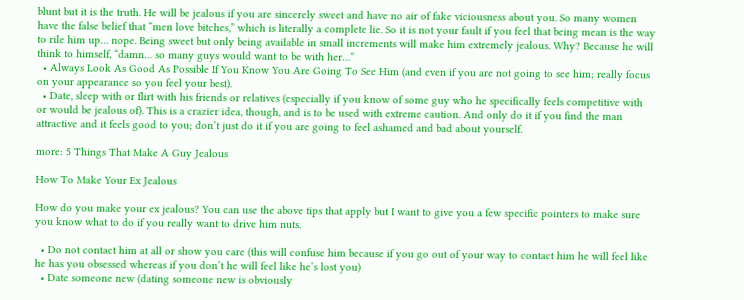blunt but it is the truth. He will be jealous if you are sincerely sweet and have no air of fake viciousness about you. So many women have the false belief that “men love bitches,” which is literally a complete lie. So it is not your fault if you feel that being mean is the way to rile him up… nope. Being sweet but only being available in small increments will make him extremely jealous. Why? Because he will think to himself, “damn… so many guys would want to be with her…”
  • Always Look As Good As Possible If You Know You Are Going To See Him (and even if you are not going to see him; really focus on your appearance so you feel your best).
  • Date, sleep with or flirt with his friends or relatives (especially if you know of some guy who he specifically feels competitive with or would be jealous of). This is a crazier idea, though, and is to be used with extreme caution. And only do it if you find the man attractive and it feels good to you; don’t just do it if you are going to feel ashamed and bad about yourself.

more: 5 Things That Make A Guy Jealous

How To Make Your Ex Jealous

How do you make your ex jealous? You can use the above tips that apply but I want to give you a few specific pointers to make sure you know what to do if you really want to drive him nuts.

  • Do not contact him at all or show you care (this will confuse him because if you go out of your way to contact him he will feel like he has you obsessed whereas if you don’t he will feel like he’s lost you)
  • Date someone new (dating someone new is obviously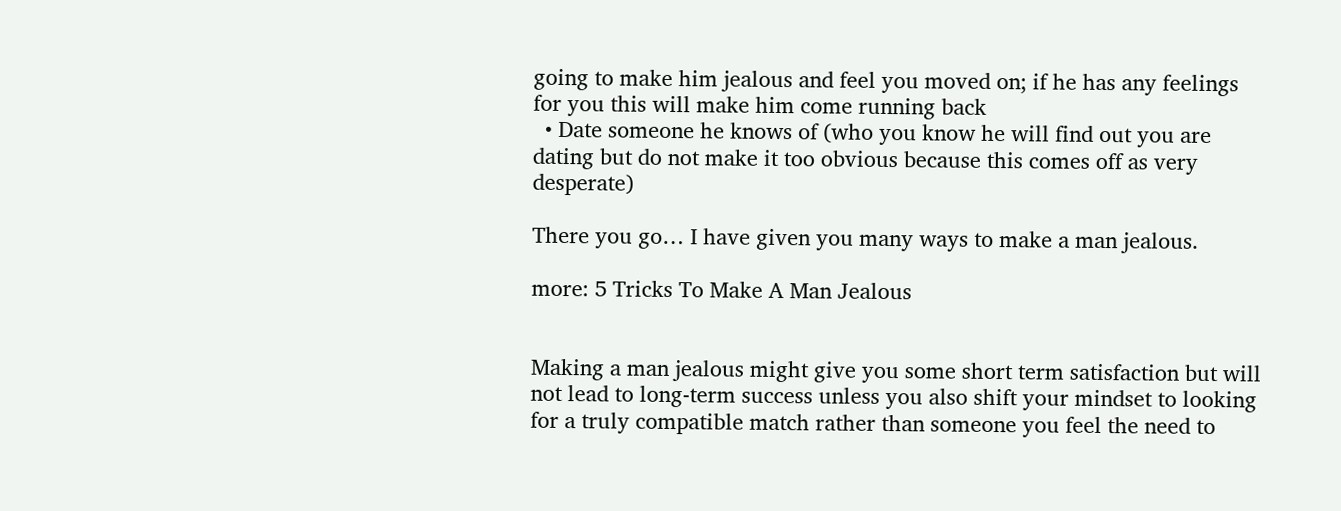going to make him jealous and feel you moved on; if he has any feelings for you this will make him come running back
  • Date someone he knows of (who you know he will find out you are dating but do not make it too obvious because this comes off as very desperate)

There you go… I have given you many ways to make a man jealous.

more: 5 Tricks To Make A Man Jealous


Making a man jealous might give you some short term satisfaction but will not lead to long-term success unless you also shift your mindset to looking for a truly compatible match rather than someone you feel the need to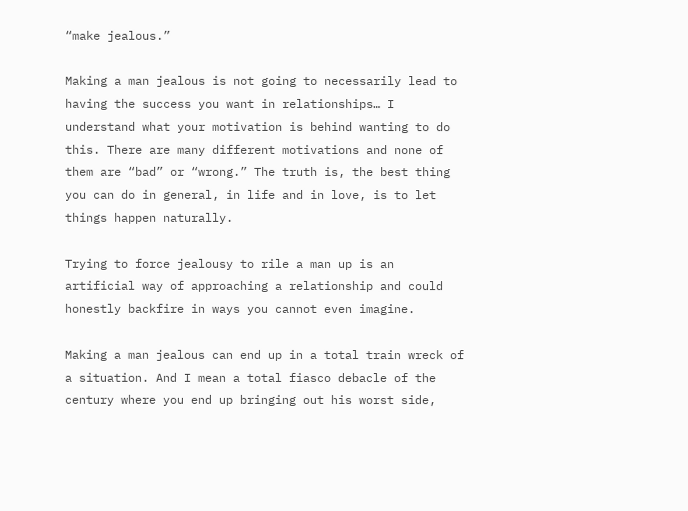“make jealous.”

Making a man jealous is not going to necessarily lead to having the success you want in relationships… I understand what your motivation is behind wanting to do this. There are many different motivations and none of them are “bad” or “wrong.” The truth is, the best thing you can do in general, in life and in love, is to let things happen naturally.

Trying to force jealousy to rile a man up is an artificial way of approaching a relationship and could honestly backfire in ways you cannot even imagine.

Making a man jealous can end up in a total train wreck of a situation. And I mean a total fiasco debacle of the century where you end up bringing out his worst side,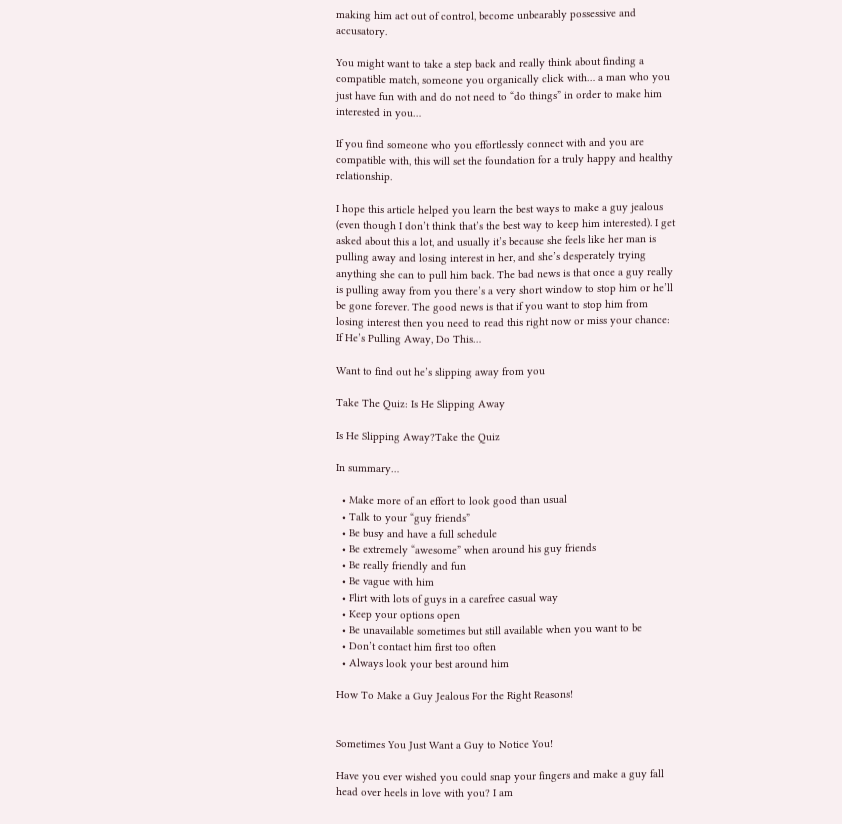making him act out of control, become unbearably possessive and accusatory.

You might want to take a step back and really think about finding a compatible match, someone you organically click with… a man who you just have fun with and do not need to “do things” in order to make him interested in you…

If you find someone who you effortlessly connect with and you are compatible with, this will set the foundation for a truly happy and healthy relationship.

I hope this article helped you learn the best ways to make a guy jealous (even though I don’t think that’s the best way to keep him interested). I get asked about this a lot, and usually it’s because she feels like her man is pulling away and losing interest in her, and she’s desperately trying anything she can to pull him back. The bad news is that once a guy really is pulling away from you there’s a very short window to stop him or he’ll be gone forever. The good news is that if you want to stop him from losing interest then you need to read this right now or miss your chance: If He’s Pulling Away, Do This…

Want to find out he’s slipping away from you

Take The Quiz: Is He Slipping Away

Is He Slipping Away?Take the Quiz

In summary…

  • Make more of an effort to look good than usual
  • Talk to your “guy friends”
  • Be busy and have a full schedule
  • Be extremely “awesome” when around his guy friends
  • Be really friendly and fun
  • Be vague with him
  • Flirt with lots of guys in a carefree casual way
  • Keep your options open
  • Be unavailable sometimes but still available when you want to be
  • Don’t contact him first too often
  • Always look your best around him

How To Make a Guy Jealous For the Right Reasons!


Sometimes You Just Want a Guy to Notice You!

Have you ever wished you could snap your fingers and make a guy fall head over heels in love with you? I am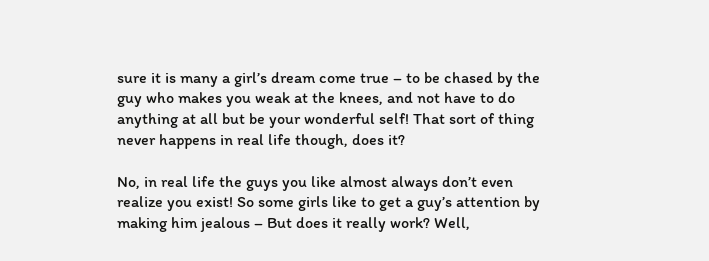sure it is many a girl’s dream come true – to be chased by the guy who makes you weak at the knees, and not have to do anything at all but be your wonderful self! That sort of thing never happens in real life though, does it?

No, in real life the guys you like almost always don’t even realize you exist! So some girls like to get a guy’s attention by making him jealous – But does it really work? Well,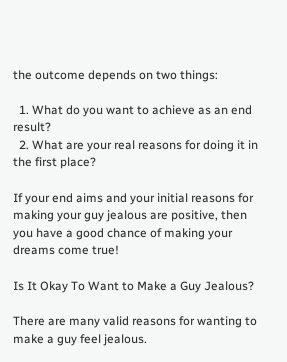the outcome depends on two things:

  1. What do you want to achieve as an end result?
  2. What are your real reasons for doing it in the first place?

If your end aims and your initial reasons for making your guy jealous are positive, then you have a good chance of making your dreams come true!

Is It Okay To Want to Make a Guy Jealous?

There are many valid reasons for wanting to make a guy feel jealous.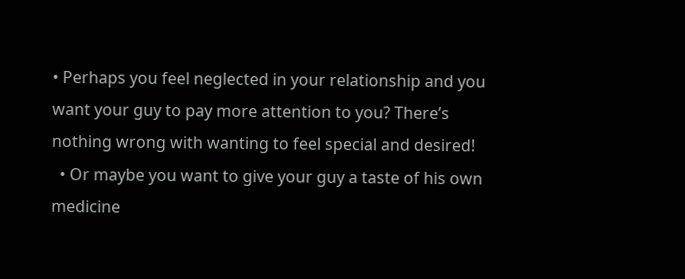• Perhaps you feel neglected in your relationship and you want your guy to pay more attention to you? There’s nothing wrong with wanting to feel special and desired!
  • Or maybe you want to give your guy a taste of his own medicine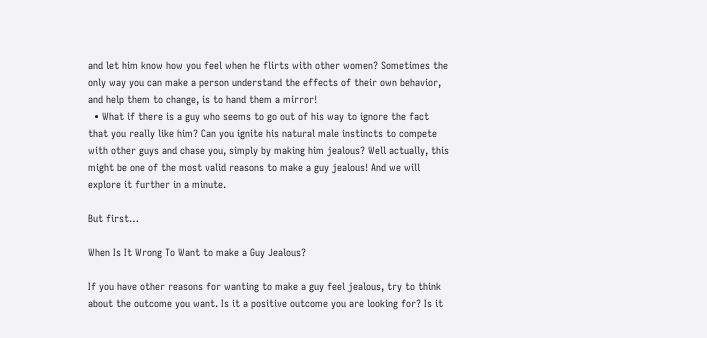and let him know how you feel when he flirts with other women? Sometimes the only way you can make a person understand the effects of their own behavior, and help them to change, is to hand them a mirror!
  • What if there is a guy who seems to go out of his way to ignore the fact that you really like him? Can you ignite his natural male instincts to compete with other guys and chase you, simply by making him jealous? Well actually, this might be one of the most valid reasons to make a guy jealous! And we will explore it further in a minute.

But first…

When Is It Wrong To Want to make a Guy Jealous?

If you have other reasons for wanting to make a guy feel jealous, try to think about the outcome you want. Is it a positive outcome you are looking for? Is it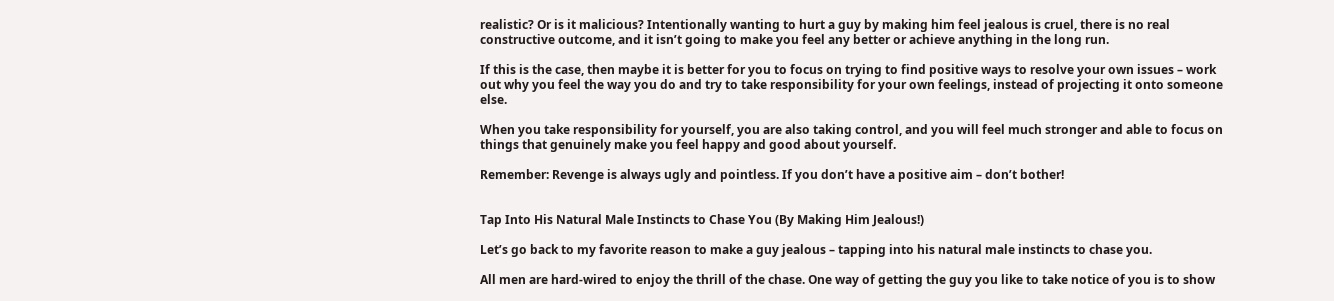realistic? Or is it malicious? Intentionally wanting to hurt a guy by making him feel jealous is cruel, there is no real constructive outcome, and it isn’t going to make you feel any better or achieve anything in the long run.

If this is the case, then maybe it is better for you to focus on trying to find positive ways to resolve your own issues – work out why you feel the way you do and try to take responsibility for your own feelings, instead of projecting it onto someone else.

When you take responsibility for yourself, you are also taking control, and you will feel much stronger and able to focus on things that genuinely make you feel happy and good about yourself.

Remember: Revenge is always ugly and pointless. If you don’t have a positive aim – don’t bother!


Tap Into His Natural Male Instincts to Chase You (By Making Him Jealous!)

Let’s go back to my favorite reason to make a guy jealous – tapping into his natural male instincts to chase you.

All men are hard-wired to enjoy the thrill of the chase. One way of getting the guy you like to take notice of you is to show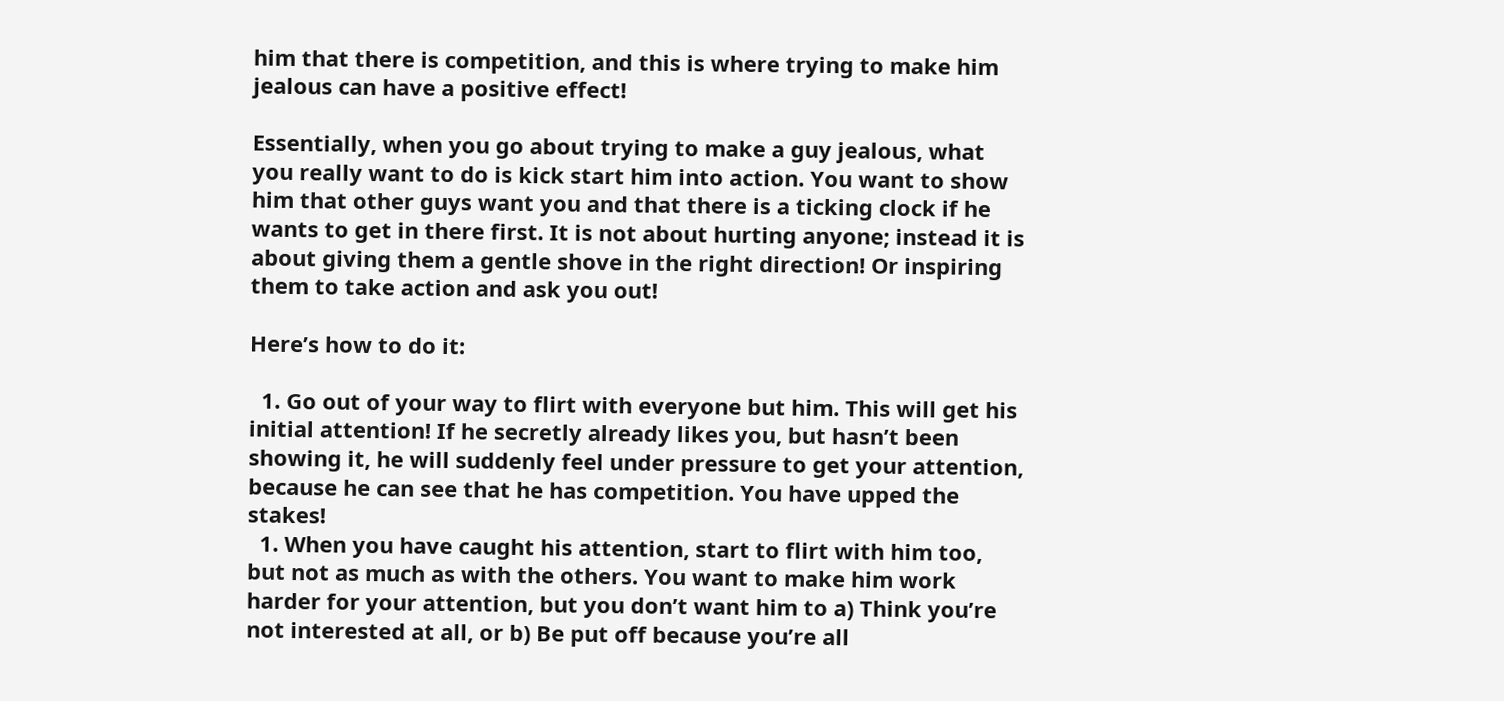him that there is competition, and this is where trying to make him jealous can have a positive effect!

Essentially, when you go about trying to make a guy jealous, what you really want to do is kick start him into action. You want to show him that other guys want you and that there is a ticking clock if he wants to get in there first. It is not about hurting anyone; instead it is about giving them a gentle shove in the right direction! Or inspiring them to take action and ask you out!

Here’s how to do it:

  1. Go out of your way to flirt with everyone but him. This will get his initial attention! If he secretly already likes you, but hasn’t been showing it, he will suddenly feel under pressure to get your attention, because he can see that he has competition. You have upped the stakes!
  1. When you have caught his attention, start to flirt with him too, but not as much as with the others. You want to make him work harder for your attention, but you don’t want him to a) Think you’re not interested at all, or b) Be put off because you’re all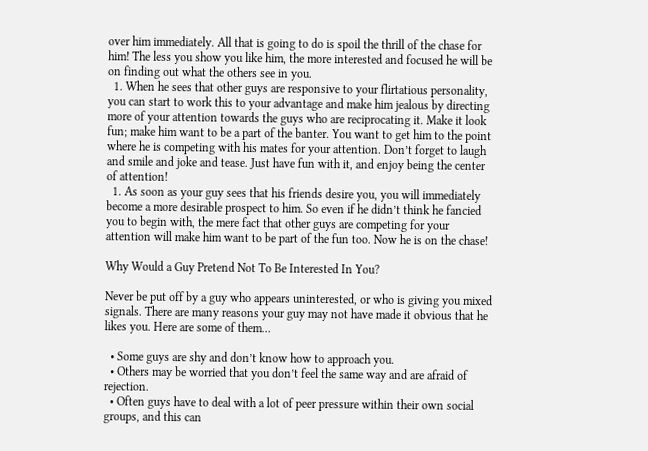over him immediately. All that is going to do is spoil the thrill of the chase for him! The less you show you like him, the more interested and focused he will be on finding out what the others see in you.
  1. When he sees that other guys are responsive to your flirtatious personality, you can start to work this to your advantage and make him jealous by directing more of your attention towards the guys who are reciprocating it. Make it look fun; make him want to be a part of the banter. You want to get him to the point where he is competing with his mates for your attention. Don’t forget to laugh and smile and joke and tease. Just have fun with it, and enjoy being the center of attention!
  1. As soon as your guy sees that his friends desire you, you will immediately become a more desirable prospect to him. So even if he didn’t think he fancied you to begin with, the mere fact that other guys are competing for your attention will make him want to be part of the fun too. Now he is on the chase!

Why Would a Guy Pretend Not To Be Interested In You?

Never be put off by a guy who appears uninterested, or who is giving you mixed signals. There are many reasons your guy may not have made it obvious that he likes you. Here are some of them…

  • Some guys are shy and don’t know how to approach you.
  • Others may be worried that you don’t feel the same way and are afraid of rejection.
  • Often guys have to deal with a lot of peer pressure within their own social groups, and this can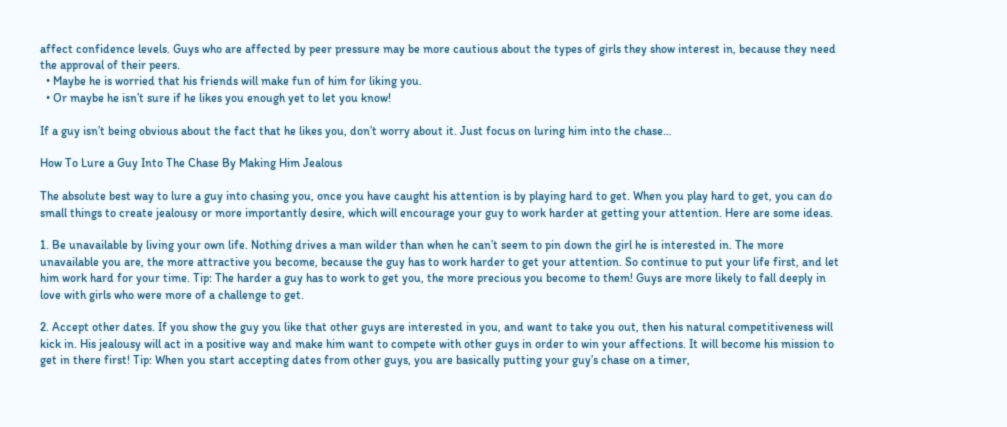affect confidence levels. Guys who are affected by peer pressure may be more cautious about the types of girls they show interest in, because they need the approval of their peers.
  • Maybe he is worried that his friends will make fun of him for liking you.
  • Or maybe he isn’t sure if he likes you enough yet to let you know!

If a guy isn’t being obvious about the fact that he likes you, don’t worry about it. Just focus on luring him into the chase…

How To Lure a Guy Into The Chase By Making Him Jealous

The absolute best way to lure a guy into chasing you, once you have caught his attention is by playing hard to get. When you play hard to get, you can do small things to create jealousy or more importantly desire, which will encourage your guy to work harder at getting your attention. Here are some ideas.

1. Be unavailable by living your own life. Nothing drives a man wilder than when he can’t seem to pin down the girl he is interested in. The more unavailable you are, the more attractive you become, because the guy has to work harder to get your attention. So continue to put your life first, and let him work hard for your time. Tip: The harder a guy has to work to get you, the more precious you become to them! Guys are more likely to fall deeply in love with girls who were more of a challenge to get.

2. Accept other dates. If you show the guy you like that other guys are interested in you, and want to take you out, then his natural competitiveness will kick in. His jealousy will act in a positive way and make him want to compete with other guys in order to win your affections. It will become his mission to get in there first! Tip: When you start accepting dates from other guys, you are basically putting your guy’s chase on a timer,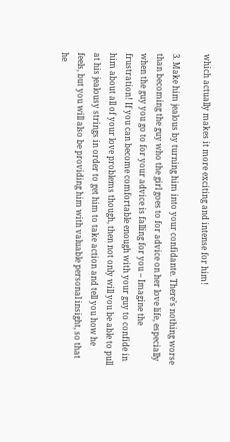which actually makes it more exciting and intense for him!

3. Make him jealous by turning him into your confidante. There’s nothing worse than becoming the guy who the girl goes to for advice on her love life, especially when the guy you go to for your advice is falling for you – Imagine the frustration! If you can become comfortable enough with your guy to confide in him about all of your love problems though, then not only will you be able to pull at his jealousy strings in order to get him to take action and tell you how he feels, but you will also be providing him with valuable personal insight, so that he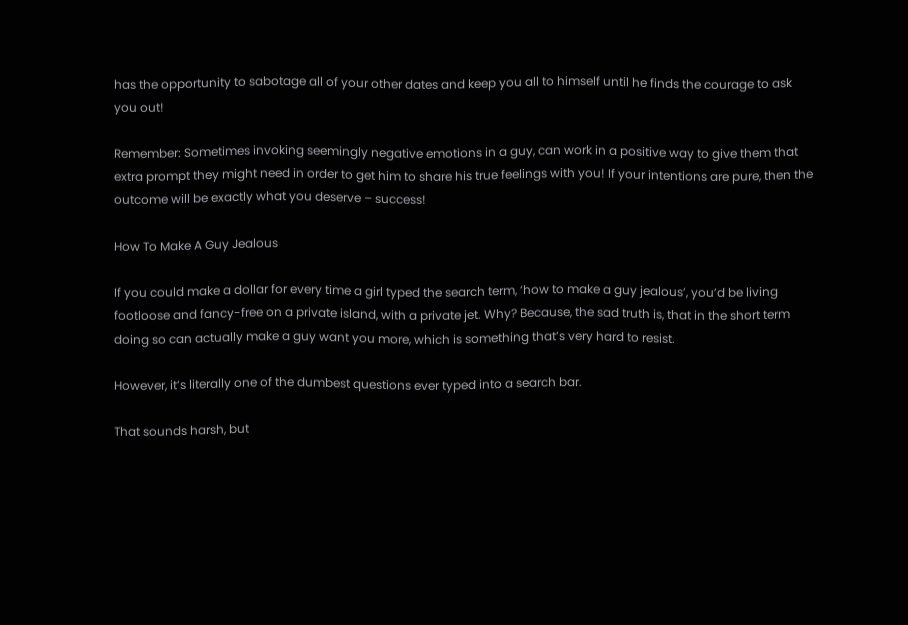has the opportunity to sabotage all of your other dates and keep you all to himself until he finds the courage to ask you out!

Remember: Sometimes invoking seemingly negative emotions in a guy, can work in a positive way to give them that extra prompt they might need in order to get him to share his true feelings with you! If your intentions are pure, then the outcome will be exactly what you deserve – success!

How To Make A Guy Jealous

If you could make a dollar for every time a girl typed the search term, ‘how to make a guy jealous’, you’d be living footloose and fancy-free on a private island, with a private jet. Why? Because, the sad truth is, that in the short term doing so can actually make a guy want you more, which is something that’s very hard to resist.

However, it’s literally one of the dumbest questions ever typed into a search bar.

That sounds harsh, but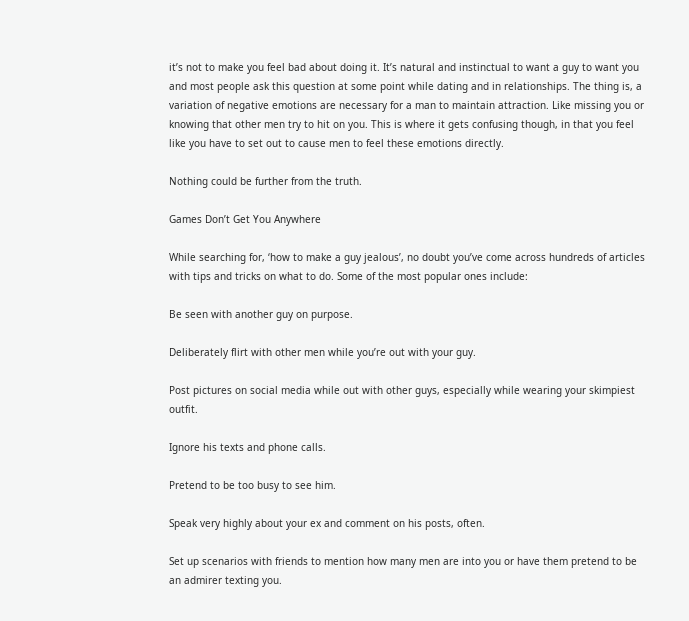it’s not to make you feel bad about doing it. It’s natural and instinctual to want a guy to want you and most people ask this question at some point while dating and in relationships. The thing is, a variation of negative emotions are necessary for a man to maintain attraction. Like missing you or knowing that other men try to hit on you. This is where it gets confusing though, in that you feel like you have to set out to cause men to feel these emotions directly.

Nothing could be further from the truth.

Games Don’t Get You Anywhere

While searching for, ‘how to make a guy jealous’, no doubt you’ve come across hundreds of articles with tips and tricks on what to do. Some of the most popular ones include:

Be seen with another guy on purpose.

Deliberately flirt with other men while you’re out with your guy.

Post pictures on social media while out with other guys, especially while wearing your skimpiest outfit.

Ignore his texts and phone calls.

Pretend to be too busy to see him.

Speak very highly about your ex and comment on his posts, often.

Set up scenarios with friends to mention how many men are into you or have them pretend to be an admirer texting you.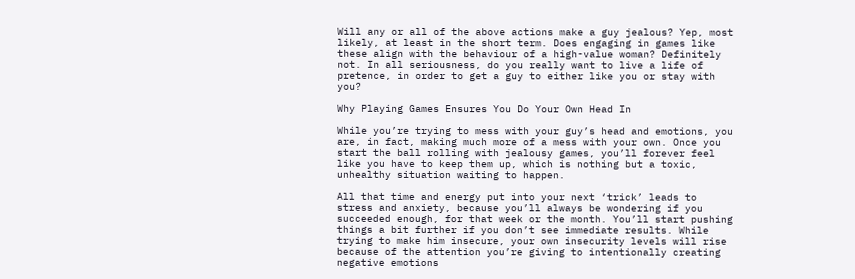Will any or all of the above actions make a guy jealous? Yep, most likely, at least in the short term. Does engaging in games like these align with the behaviour of a high-value woman? Definitely not. In all seriousness, do you really want to live a life of pretence, in order to get a guy to either like you or stay with you?

Why Playing Games Ensures You Do Your Own Head In

While you’re trying to mess with your guy’s head and emotions, you are, in fact, making much more of a mess with your own. Once you start the ball rolling with jealousy games, you’ll forever feel like you have to keep them up, which is nothing but a toxic, unhealthy situation waiting to happen.

All that time and energy put into your next ‘trick’ leads to stress and anxiety, because you’ll always be wondering if you succeeded enough, for that week or the month. You’ll start pushing things a bit further if you don’t see immediate results. While trying to make him insecure, your own insecurity levels will rise because of the attention you’re giving to intentionally creating negative emotions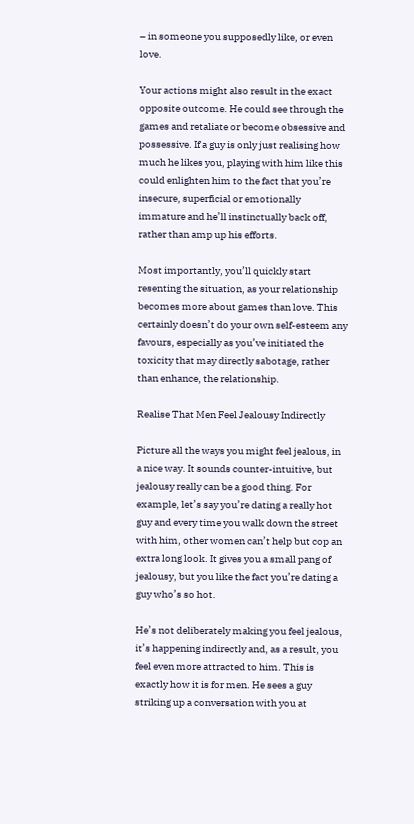– in someone you supposedly like, or even love.

Your actions might also result in the exact opposite outcome. He could see through the games and retaliate or become obsessive and possessive. If a guy is only just realising how much he likes you, playing with him like this could enlighten him to the fact that you’re insecure, superficial or emotionally immature and he’ll instinctually back off, rather than amp up his efforts.

Most importantly, you’ll quickly start resenting the situation, as your relationship becomes more about games than love. This certainly doesn’t do your own self-esteem any favours, especially as you’ve initiated the toxicity that may directly sabotage, rather than enhance, the relationship.

Realise That Men Feel Jealousy Indirectly

Picture all the ways you might feel jealous, in a nice way. It sounds counter-intuitive, but jealousy really can be a good thing. For example, let’s say you’re dating a really hot guy and every time you walk down the street with him, other women can’t help but cop an extra long look. It gives you a small pang of jealousy, but you like the fact you’re dating a guy who’s so hot.

He’s not deliberately making you feel jealous, it’s happening indirectly and, as a result, you feel even more attracted to him. This is exactly how it is for men. He sees a guy striking up a conversation with you at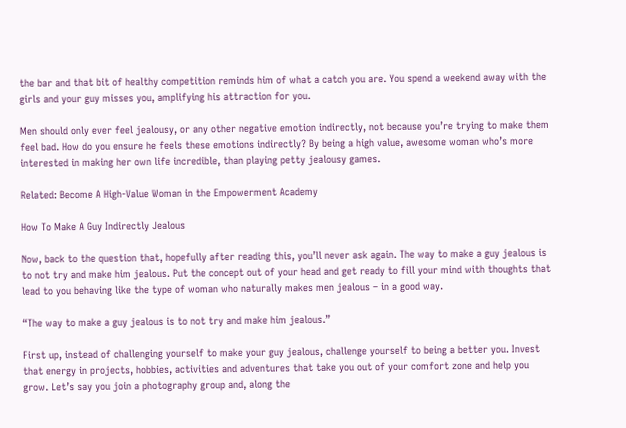the bar and that bit of healthy competition reminds him of what a catch you are. You spend a weekend away with the girls and your guy misses you, amplifying his attraction for you.

Men should only ever feel jealousy, or any other negative emotion indirectly, not because you’re trying to make them feel bad. How do you ensure he feels these emotions indirectly? By being a high value, awesome woman who’s more interested in making her own life incredible, than playing petty jealousy games.

Related: Become A High-Value Woman in the Empowerment Academy

How To Make A Guy Indirectly Jealous

Now, back to the question that, hopefully after reading this, you’ll never ask again. The way to make a guy jealous is to not try and make him jealous. Put the concept out of your head and get ready to fill your mind with thoughts that lead to you behaving like the type of woman who naturally makes men jealous – in a good way.

“The way to make a guy jealous is to not try and make him jealous.”

First up, instead of challenging yourself to make your guy jealous, challenge yourself to being a better you. Invest that energy in projects, hobbies, activities and adventures that take you out of your comfort zone and help you grow. Let’s say you join a photography group and, along the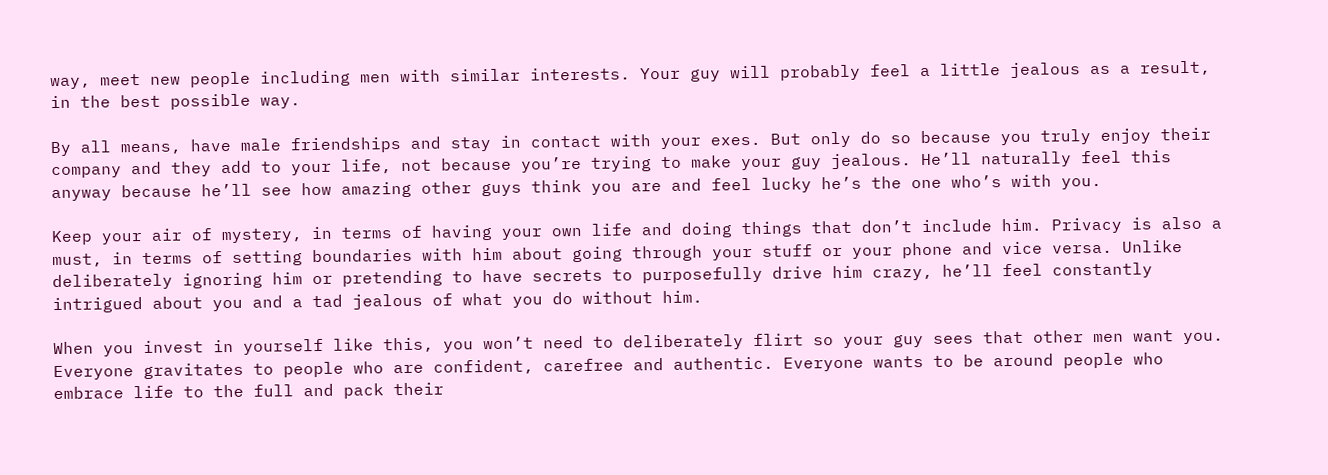way, meet new people including men with similar interests. Your guy will probably feel a little jealous as a result, in the best possible way.

By all means, have male friendships and stay in contact with your exes. But only do so because you truly enjoy their company and they add to your life, not because you’re trying to make your guy jealous. He’ll naturally feel this anyway because he’ll see how amazing other guys think you are and feel lucky he’s the one who’s with you.

Keep your air of mystery, in terms of having your own life and doing things that don’t include him. Privacy is also a must, in terms of setting boundaries with him about going through your stuff or your phone and vice versa. Unlike deliberately ignoring him or pretending to have secrets to purposefully drive him crazy, he’ll feel constantly intrigued about you and a tad jealous of what you do without him.

When you invest in yourself like this, you won’t need to deliberately flirt so your guy sees that other men want you. Everyone gravitates to people who are confident, carefree and authentic. Everyone wants to be around people who embrace life to the full and pack their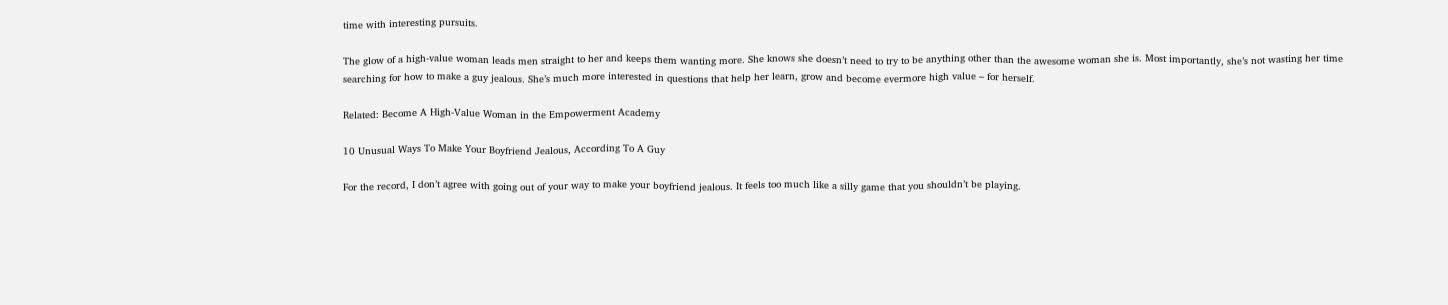time with interesting pursuits.

The glow of a high-value woman leads men straight to her and keeps them wanting more. She knows she doesn’t need to try to be anything other than the awesome woman she is. Most importantly, she’s not wasting her time searching for how to make a guy jealous. She’s much more interested in questions that help her learn, grow and become evermore high value – for herself.

Related: Become A High-Value Woman in the Empowerment Academy

10 Unusual Ways To Make Your Boyfriend Jealous, According To A Guy

For the record, I don’t agree with going out of your way to make your boyfriend jealous. It feels too much like a silly game that you shouldn’t be playing.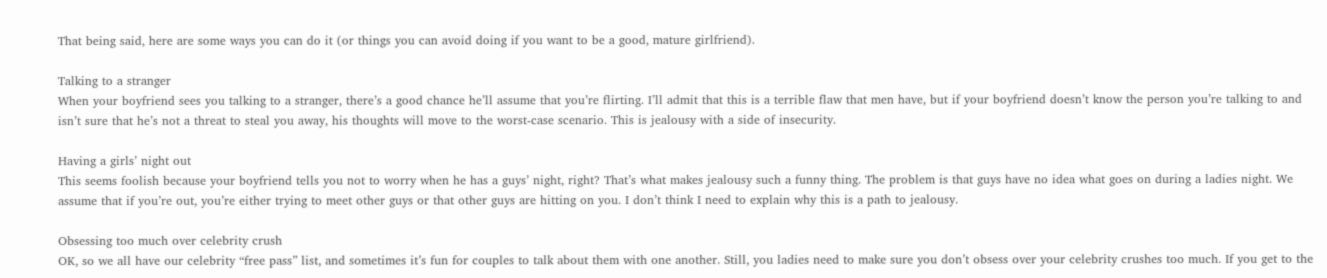That being said, here are some ways you can do it (or things you can avoid doing if you want to be a good, mature girlfriend).

Talking to a stranger
When your boyfriend sees you talking to a stranger, there’s a good chance he’ll assume that you’re flirting. I’ll admit that this is a terrible flaw that men have, but if your boyfriend doesn’t know the person you’re talking to and isn’t sure that he’s not a threat to steal you away, his thoughts will move to the worst-case scenario. This is jealousy with a side of insecurity.

Having a girls’ night out
This seems foolish because your boyfriend tells you not to worry when he has a guys’ night, right? That’s what makes jealousy such a funny thing. The problem is that guys have no idea what goes on during a ladies night. We assume that if you’re out, you’re either trying to meet other guys or that other guys are hitting on you. I don’t think I need to explain why this is a path to jealousy.

Obsessing too much over celebrity crush
OK, so we all have our celebrity “free pass” list, and sometimes it’s fun for couples to talk about them with one another. Still, you ladies need to make sure you don’t obsess over your celebrity crushes too much. If you get to the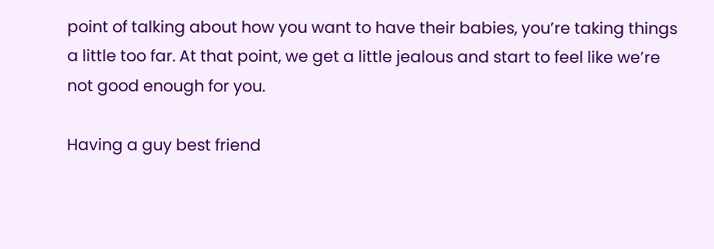point of talking about how you want to have their babies, you’re taking things a little too far. At that point, we get a little jealous and start to feel like we’re not good enough for you.

Having a guy best friend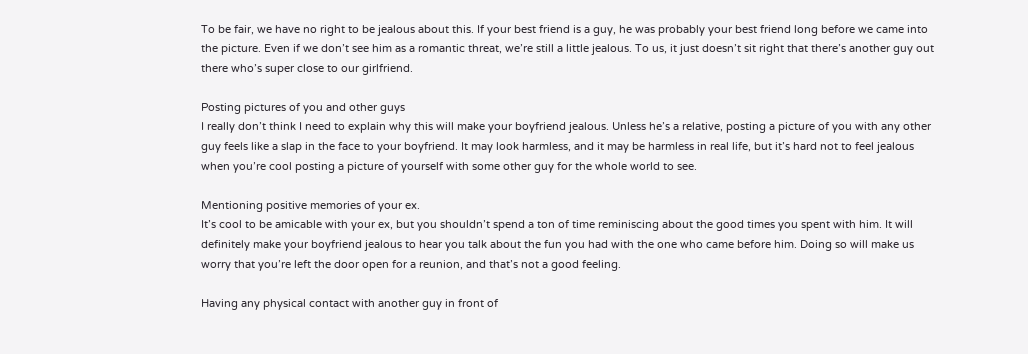To be fair, we have no right to be jealous about this. If your best friend is a guy, he was probably your best friend long before we came into the picture. Even if we don’t see him as a romantic threat, we’re still a little jealous. To us, it just doesn’t sit right that there’s another guy out there who’s super close to our girlfriend.

Posting pictures of you and other guys
I really don’t think I need to explain why this will make your boyfriend jealous. Unless he’s a relative, posting a picture of you with any other guy feels like a slap in the face to your boyfriend. It may look harmless, and it may be harmless in real life, but it’s hard not to feel jealous when you’re cool posting a picture of yourself with some other guy for the whole world to see.

Mentioning positive memories of your ex.
It’s cool to be amicable with your ex, but you shouldn’t spend a ton of time reminiscing about the good times you spent with him. It will definitely make your boyfriend jealous to hear you talk about the fun you had with the one who came before him. Doing so will make us worry that you’re left the door open for a reunion, and that’s not a good feeling.

Having any physical contact with another guy in front of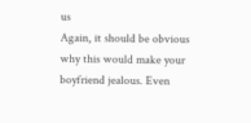us
Again, it should be obvious why this would make your boyfriend jealous. Even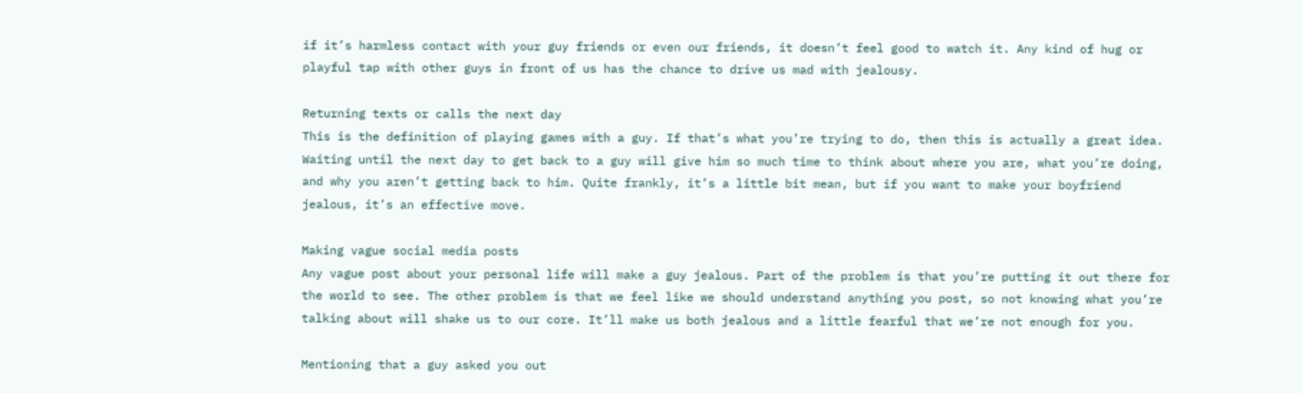if it’s harmless contact with your guy friends or even our friends, it doesn’t feel good to watch it. Any kind of hug or playful tap with other guys in front of us has the chance to drive us mad with jealousy.

Returning texts or calls the next day
This is the definition of playing games with a guy. If that’s what you’re trying to do, then this is actually a great idea. Waiting until the next day to get back to a guy will give him so much time to think about where you are, what you’re doing, and why you aren’t getting back to him. Quite frankly, it’s a little bit mean, but if you want to make your boyfriend jealous, it’s an effective move.

Making vague social media posts
Any vague post about your personal life will make a guy jealous. Part of the problem is that you’re putting it out there for the world to see. The other problem is that we feel like we should understand anything you post, so not knowing what you’re talking about will shake us to our core. It’ll make us both jealous and a little fearful that we’re not enough for you.

Mentioning that a guy asked you out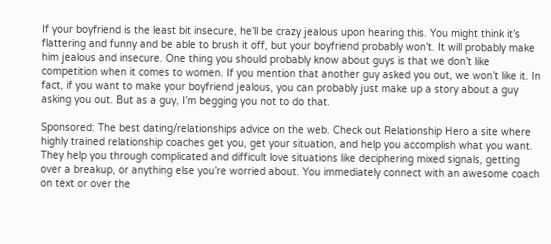If your boyfriend is the least bit insecure, he’ll be crazy jealous upon hearing this. You might think it’s flattering and funny and be able to brush it off, but your boyfriend probably won’t. It will probably make him jealous and insecure. One thing you should probably know about guys is that we don’t like competition when it comes to women. If you mention that another guy asked you out, we won’t like it. In fact, if you want to make your boyfriend jealous, you can probably just make up a story about a guy asking you out. But as a guy, I’m begging you not to do that.

Sponsored: The best dating/relationships advice on the web. Check out Relationship Hero a site where highly trained relationship coaches get you, get your situation, and help you accomplish what you want. They help you through complicated and difficult love situations like deciphering mixed signals, getting over a breakup, or anything else you’re worried about. You immediately connect with an awesome coach on text or over the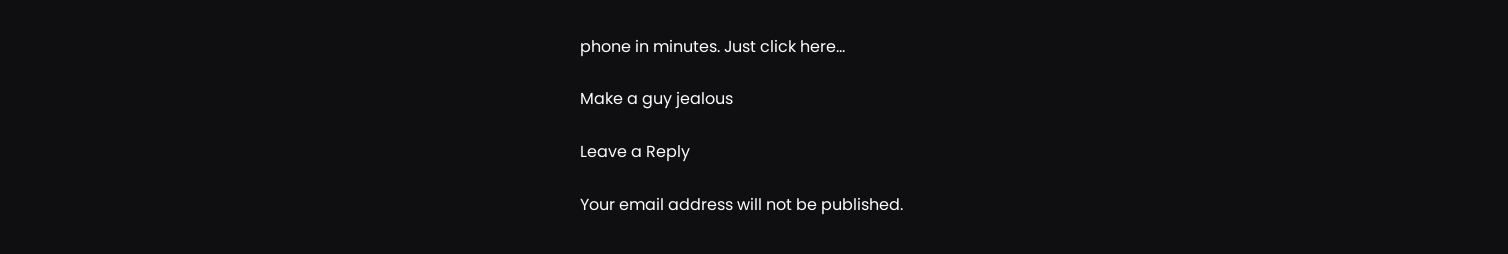phone in minutes. Just click here…

Make a guy jealous

Leave a Reply

Your email address will not be published.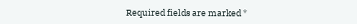Required fields are marked *